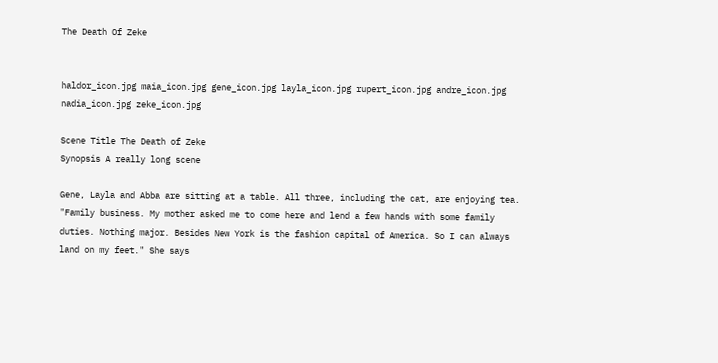The Death Of Zeke


haldor_icon.jpg maia_icon.jpg gene_icon.jpg layla_icon.jpg rupert_icon.jpg andre_icon.jpg nadia_icon.jpg zeke_icon.jpg

Scene Title The Death of Zeke
Synopsis A really long scene

Gene, Layla and Abba are sitting at a table. All three, including the cat, are enjoying tea. "Family business. My mother asked me to come here and lend a few hands with some family duties. Nothing major. Besides New York is the fashion capital of America. So I can always land on my feet." She says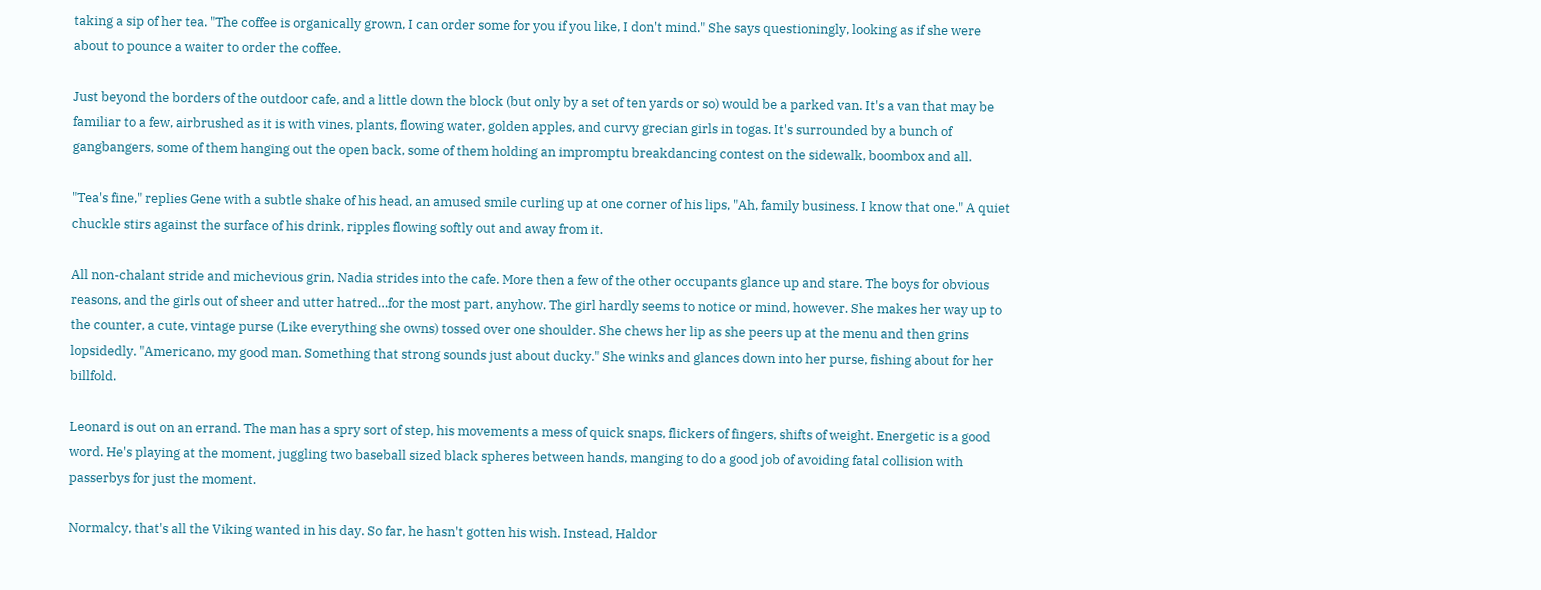taking a sip of her tea. "The coffee is organically grown, I can order some for you if you like, I don't mind." She says questioningly, looking as if she were about to pounce a waiter to order the coffee.

Just beyond the borders of the outdoor cafe, and a little down the block (but only by a set of ten yards or so) would be a parked van. It's a van that may be familiar to a few, airbrushed as it is with vines, plants, flowing water, golden apples, and curvy grecian girls in togas. It's surrounded by a bunch of gangbangers, some of them hanging out the open back, some of them holding an impromptu breakdancing contest on the sidewalk, boombox and all.

"Tea's fine," replies Gene with a subtle shake of his head, an amused smile curling up at one corner of his lips, "Ah, family business. I know that one." A quiet chuckle stirs against the surface of his drink, ripples flowing softly out and away from it.

All non-chalant stride and michevious grin, Nadia strides into the cafe. More then a few of the other occupants glance up and stare. The boys for obvious reasons, and the girls out of sheer and utter hatred…for the most part, anyhow. The girl hardly seems to notice or mind, however. She makes her way up to the counter, a cute, vintage purse (Like everything she owns) tossed over one shoulder. She chews her lip as she peers up at the menu and then grins lopsidedly. "Americano, my good man. Something that strong sounds just about ducky." She winks and glances down into her purse, fishing about for her billfold.

Leonard is out on an errand. The man has a spry sort of step, his movements a mess of quick snaps, flickers of fingers, shifts of weight. Energetic is a good word. He's playing at the moment, juggling two baseball sized black spheres between hands, manging to do a good job of avoiding fatal collision with passerbys for just the moment.

Normalcy, that's all the Viking wanted in his day. So far, he hasn't gotten his wish. Instead, Haldor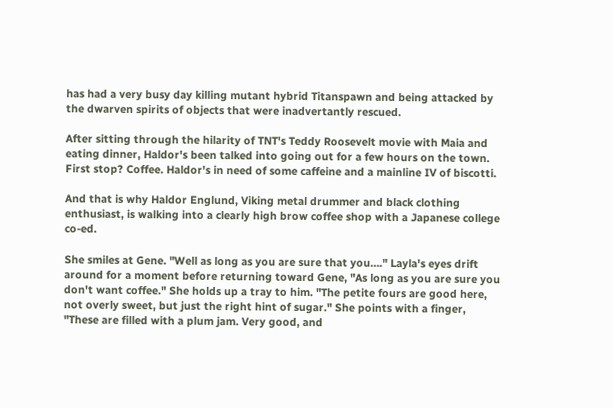has had a very busy day killing mutant hybrid Titanspawn and being attacked by the dwarven spirits of objects that were inadvertantly rescued.

After sitting through the hilarity of TNT's Teddy Roosevelt movie with Maia and eating dinner, Haldor's been talked into going out for a few hours on the town. First stop? Coffee. Haldor's in need of some caffeine and a mainline IV of biscotti.

And that is why Haldor Englund, Viking metal drummer and black clothing enthusiast, is walking into a clearly high brow coffee shop with a Japanese college co-ed.

She smiles at Gene. "Well as long as you are sure that you…." Layla's eyes drift around for a moment before returning toward Gene, "As long as you are sure you don't want coffee." She holds up a tray to him. "The petite fours are good here, not overly sweet, but just the right hint of sugar." She points with a finger, "These are filled with a plum jam. Very good, and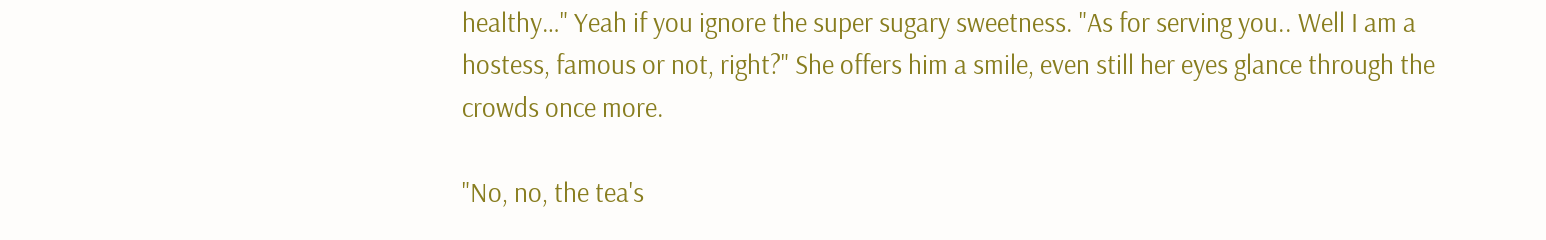healthy…" Yeah if you ignore the super sugary sweetness. "As for serving you.. Well I am a hostess, famous or not, right?" She offers him a smile, even still her eyes glance through the crowds once more.

"No, no, the tea's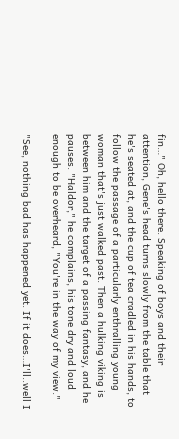fin…" Oh, hello there. Speaking of boys and their attention, Gene's head turns slowly from the table that he's seated at, and the cup of tea cradled in his hands, to follow the passage of a particularly enthralling young woman that's just walked past. Then a hulking viking is between him and the target of a passing fantasy, and he pauses. "Haldor," he complains, his tone dry and loud enough to be overheard, "You're in the way of my view."

"See, nothing bad has happened yet. If it does…I'll..well I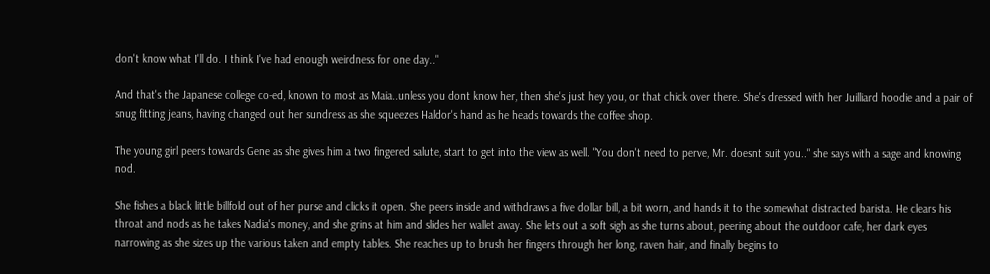don't know what I'll do. I think I've had enough weirdness for one day.."

And that's the Japanese college co-ed, known to most as Maia..unless you dont know her, then she's just hey you, or that chick over there. She's dressed with her Juilliard hoodie and a pair of snug fitting jeans, having changed out her sundress as she squeezes Haldor's hand as he heads towards the coffee shop.

The young girl peers towards Gene as she gives him a two fingered salute, start to get into the view as well. "You don't need to perve, Mr. doesnt suit you.." she says with a sage and knowing nod.

She fishes a black little billfold out of her purse and clicks it open. She peers inside and withdraws a five dollar bill, a bit worn, and hands it to the somewhat distracted barista. He clears his throat and nods as he takes Nadia's money, and she grins at him and slides her wallet away. She lets out a soft sigh as she turns about, peering about the outdoor cafe, her dark eyes narrowing as she sizes up the various taken and empty tables. She reaches up to brush her fingers through her long, raven hair, and finally begins to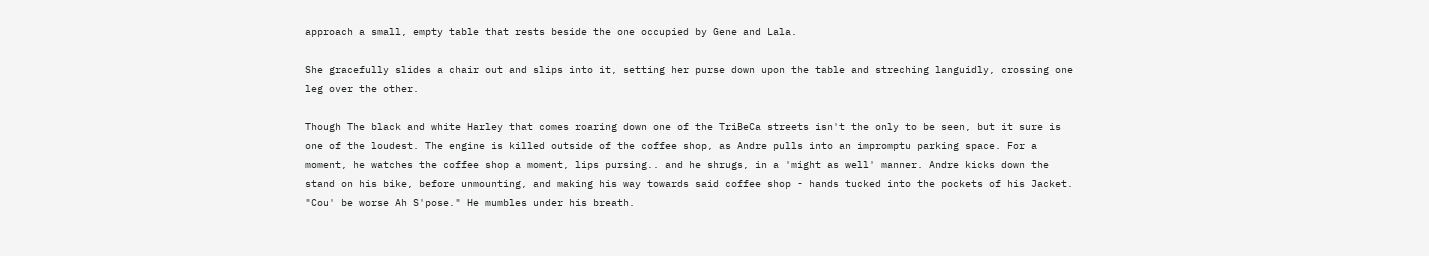approach a small, empty table that rests beside the one occupied by Gene and Lala.

She gracefully slides a chair out and slips into it, setting her purse down upon the table and streching languidly, crossing one leg over the other.

Though The black and white Harley that comes roaring down one of the TriBeCa streets isn't the only to be seen, but it sure is one of the loudest. The engine is killed outside of the coffee shop, as Andre pulls into an impromptu parking space. For a moment, he watches the coffee shop a moment, lips pursing.. and he shrugs, in a 'might as well' manner. Andre kicks down the stand on his bike, before unmounting, and making his way towards said coffee shop - hands tucked into the pockets of his Jacket. "Cou' be worse Ah S'pose." He mumbles under his breath.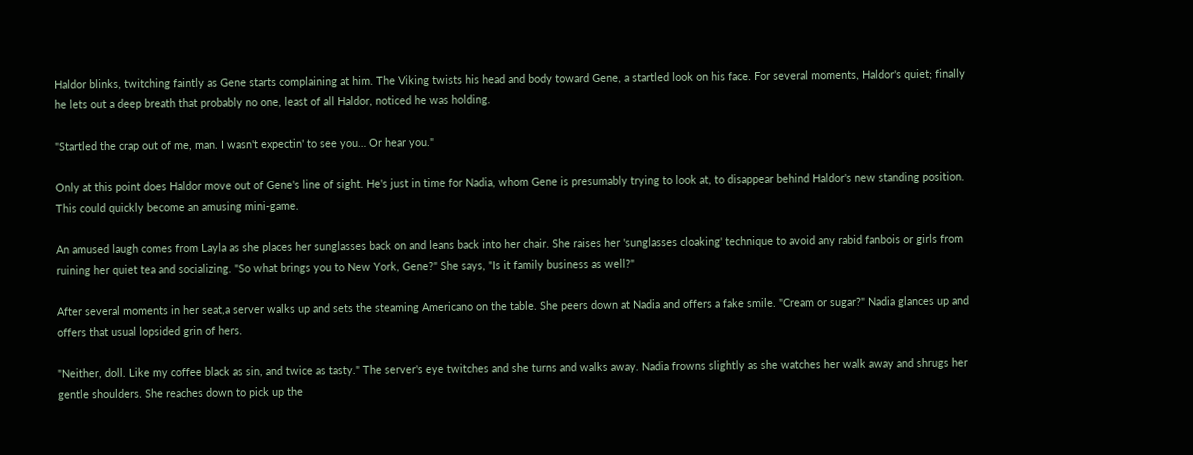Haldor blinks, twitching faintly as Gene starts complaining at him. The Viking twists his head and body toward Gene, a startled look on his face. For several moments, Haldor's quiet; finally he lets out a deep breath that probably no one, least of all Haldor, noticed he was holding.

"Startled the crap out of me, man. I wasn't expectin' to see you… Or hear you."

Only at this point does Haldor move out of Gene's line of sight. He's just in time for Nadia, whom Gene is presumably trying to look at, to disappear behind Haldor's new standing position. This could quickly become an amusing mini-game.

An amused laugh comes from Layla as she places her sunglasses back on and leans back into her chair. She raises her 'sunglasses cloaking' technique to avoid any rabid fanbois or girls from ruining her quiet tea and socializing. "So what brings you to New York, Gene?" She says, "Is it family business as well?"

After several moments in her seat,a server walks up and sets the steaming Americano on the table. She peers down at Nadia and offers a fake smile. "Cream or sugar?" Nadia glances up and offers that usual lopsided grin of hers.

"Neither, doll. Like my coffee black as sin, and twice as tasty." The server's eye twitches and she turns and walks away. Nadia frowns slightly as she watches her walk away and shrugs her gentle shoulders. She reaches down to pick up the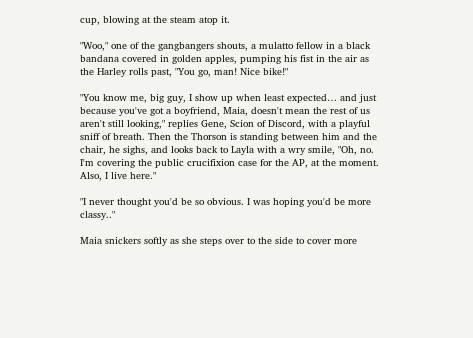cup, blowing at the steam atop it.

"Woo," one of the gangbangers shouts, a mulatto fellow in a black bandana covered in golden apples, pumping his fist in the air as the Harley rolls past, "You go, man! Nice bike!"

"You know me, big guy, I show up when least expected… and just because you've got a boyfriend, Maia, doesn't mean the rest of us aren't still looking," replies Gene, Scion of Discord, with a playful sniff of breath. Then the Thorson is standing between him and the chair, he sighs, and looks back to Layla with a wry smile, "Oh, no. I'm covering the public crucifixion case for the AP, at the moment. Also, I live here."

"I never thought you'd be so obvious. I was hoping you'd be more classy.."

Maia snickers softly as she steps over to the side to cover more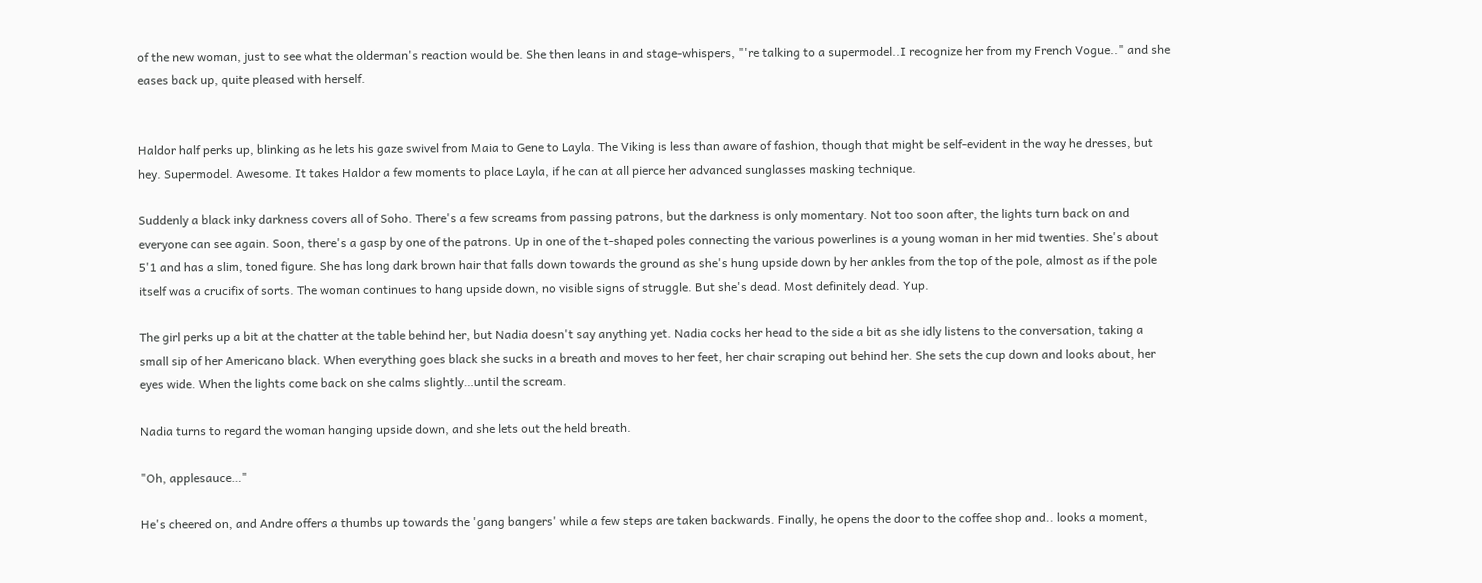of the new woman, just to see what the olderman's reaction would be. She then leans in and stage-whispers, "'re talking to a supermodel..I recognize her from my French Vogue.." and she eases back up, quite pleased with herself.


Haldor half perks up, blinking as he lets his gaze swivel from Maia to Gene to Layla. The Viking is less than aware of fashion, though that might be self-evident in the way he dresses, but hey. Supermodel. Awesome. It takes Haldor a few moments to place Layla, if he can at all pierce her advanced sunglasses masking technique.

Suddenly a black inky darkness covers all of Soho. There's a few screams from passing patrons, but the darkness is only momentary. Not too soon after, the lights turn back on and everyone can see again. Soon, there's a gasp by one of the patrons. Up in one of the t-shaped poles connecting the various powerlines is a young woman in her mid twenties. She's about 5'1 and has a slim, toned figure. She has long dark brown hair that falls down towards the ground as she's hung upside down by her ankles from the top of the pole, almost as if the pole itself was a crucifix of sorts. The woman continues to hang upside down, no visible signs of struggle. But she's dead. Most definitely dead. Yup.

The girl perks up a bit at the chatter at the table behind her, but Nadia doesn't say anything yet. Nadia cocks her head to the side a bit as she idly listens to the conversation, taking a small sip of her Americano black. When everything goes black she sucks in a breath and moves to her feet, her chair scraping out behind her. She sets the cup down and looks about, her eyes wide. When the lights come back on she calms slightly…until the scream.

Nadia turns to regard the woman hanging upside down, and she lets out the held breath.

"Oh, applesauce…"

He's cheered on, and Andre offers a thumbs up towards the 'gang bangers' while a few steps are taken backwards. Finally, he opens the door to the coffee shop and.. looks a moment,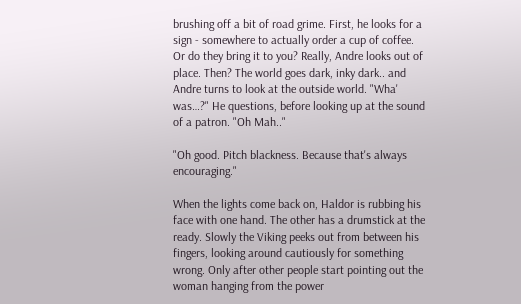brushing off a bit of road grime. First, he looks for a sign - somewhere to actually order a cup of coffee. Or do they bring it to you? Really, Andre looks out of place. Then? The world goes dark, inky dark.. and Andre turns to look at the outside world. "Wha' was…?" He questions, before looking up at the sound of a patron. "Oh Mah.."

"Oh good. Pitch blackness. Because that's always encouraging."

When the lights come back on, Haldor is rubbing his face with one hand. The other has a drumstick at the ready. Slowly the Viking peeks out from between his fingers, looking around cautiously for something wrong. Only after other people start pointing out the woman hanging from the power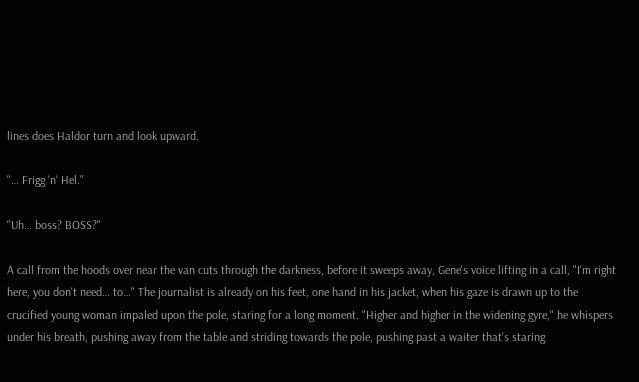lines does Haldor turn and look upward.

"… Frigg 'n' Hel."

"Uh… boss? BOSS?"

A call from the hoods over near the van cuts through the darkness, before it sweeps away, Gene's voice lifting in a call, "I'm right here, you don't need… to…" The journalist is already on his feet, one hand in his jacket, when his gaze is drawn up to the crucified young woman impaled upon the pole, staring for a long moment. "Higher and higher in the widening gyre," he whispers under his breath, pushing away from the table and striding towards the pole, pushing past a waiter that's staring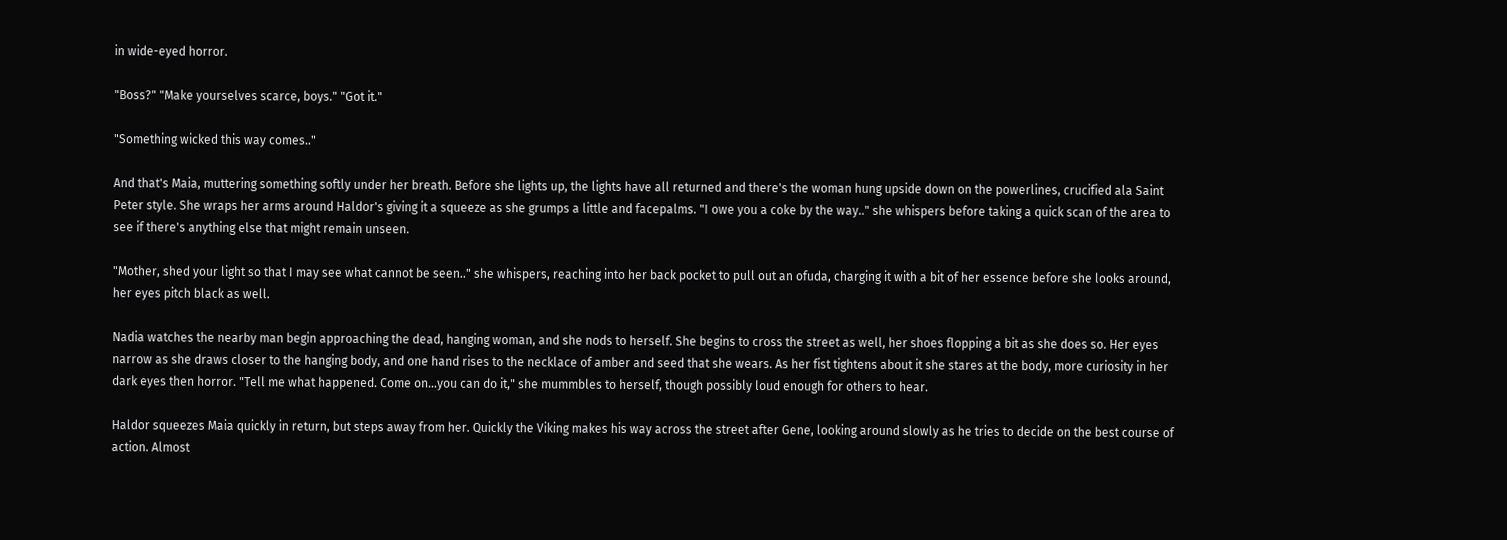in wide-eyed horror.

"Boss?" "Make yourselves scarce, boys." "Got it."

"Something wicked this way comes.."

And that's Maia, muttering something softly under her breath. Before she lights up, the lights have all returned and there's the woman hung upside down on the powerlines, crucified ala Saint Peter style. She wraps her arms around Haldor's giving it a squeeze as she grumps a little and facepalms. "I owe you a coke by the way.." she whispers before taking a quick scan of the area to see if there's anything else that might remain unseen.

"Mother, shed your light so that I may see what cannot be seen.." she whispers, reaching into her back pocket to pull out an ofuda, charging it with a bit of her essence before she looks around, her eyes pitch black as well.

Nadia watches the nearby man begin approaching the dead, hanging woman, and she nods to herself. She begins to cross the street as well, her shoes flopping a bit as she does so. Her eyes narrow as she draws closer to the hanging body, and one hand rises to the necklace of amber and seed that she wears. As her fist tightens about it she stares at the body, more curiosity in her dark eyes then horror. "Tell me what happened. Come on…you can do it," she mummbles to herself, though possibly loud enough for others to hear.

Haldor squeezes Maia quickly in return, but steps away from her. Quickly the Viking makes his way across the street after Gene, looking around slowly as he tries to decide on the best course of action. Almost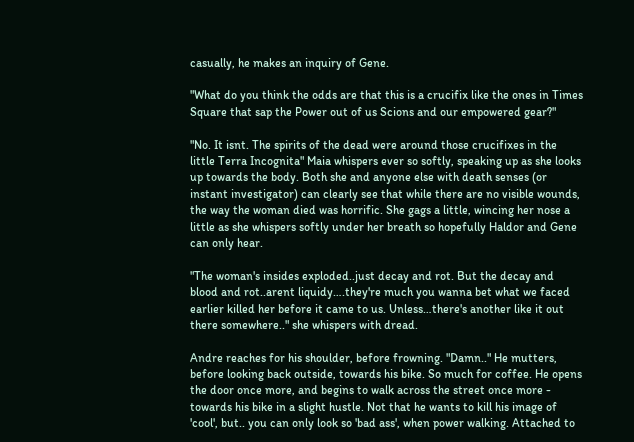casually, he makes an inquiry of Gene.

"What do you think the odds are that this is a crucifix like the ones in Times Square that sap the Power out of us Scions and our empowered gear?"

"No. It isnt. The spirits of the dead were around those crucifixes in the little Terra Incognita" Maia whispers ever so softly, speaking up as she looks up towards the body. Both she and anyone else with death senses (or instant investigator) can clearly see that while there are no visible wounds, the way the woman died was horrific. She gags a little, wincing her nose a little as she whispers softly under her breath so hopefully Haldor and Gene can only hear.

"The woman's insides exploded..just decay and rot. But the decay and blood and rot..arent liquidy….they're much you wanna bet what we faced earlier killed her before it came to us. Unless…there's another like it out there somewhere.." she whispers with dread.

Andre reaches for his shoulder, before frowning. "Damn.." He mutters, before looking back outside, towards his bike. So much for coffee. He opens the door once more, and begins to walk across the street once more - towards his bike in a slight hustle. Not that he wants to kill his image of 'cool', but.. you can only look so 'bad ass', when power walking. Attached to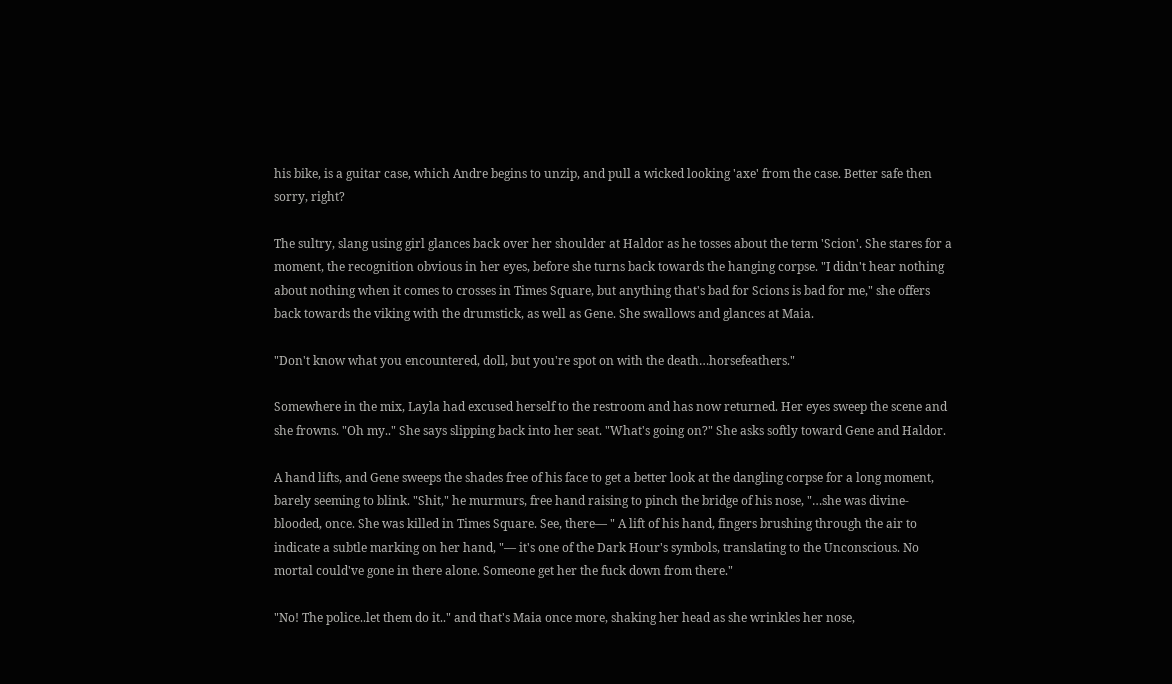his bike, is a guitar case, which Andre begins to unzip, and pull a wicked looking 'axe' from the case. Better safe then sorry, right?

The sultry, slang using girl glances back over her shoulder at Haldor as he tosses about the term 'Scion'. She stares for a moment, the recognition obvious in her eyes, before she turns back towards the hanging corpse. "I didn't hear nothing about nothing when it comes to crosses in Times Square, but anything that's bad for Scions is bad for me," she offers back towards the viking with the drumstick, as well as Gene. She swallows and glances at Maia.

"Don't know what you encountered, doll, but you're spot on with the death…horsefeathers."

Somewhere in the mix, Layla had excused herself to the restroom and has now returned. Her eyes sweep the scene and she frowns. "Oh my.." She says slipping back into her seat. "What's going on?" She asks softly toward Gene and Haldor.

A hand lifts, and Gene sweeps the shades free of his face to get a better look at the dangling corpse for a long moment, barely seeming to blink. "Shit," he murmurs, free hand raising to pinch the bridge of his nose, "…she was divine-blooded, once. She was killed in Times Square. See, there— " A lift of his hand, fingers brushing through the air to indicate a subtle marking on her hand, "— it's one of the Dark Hour's symbols, translating to the Unconscious. No mortal could've gone in there alone. Someone get her the fuck down from there."

"No! The police..let them do it.." and that's Maia once more, shaking her head as she wrinkles her nose,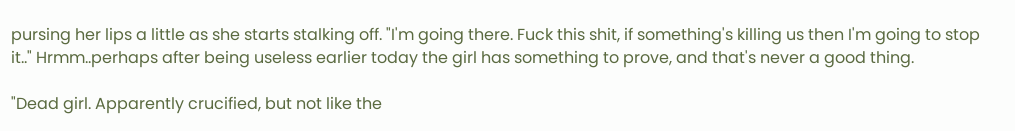pursing her lips a little as she starts stalking off. "I'm going there. Fuck this shit, if something's killing us then I'm going to stop it.." Hrmm..perhaps after being useless earlier today the girl has something to prove, and that's never a good thing.

"Dead girl. Apparently crucified, but not like the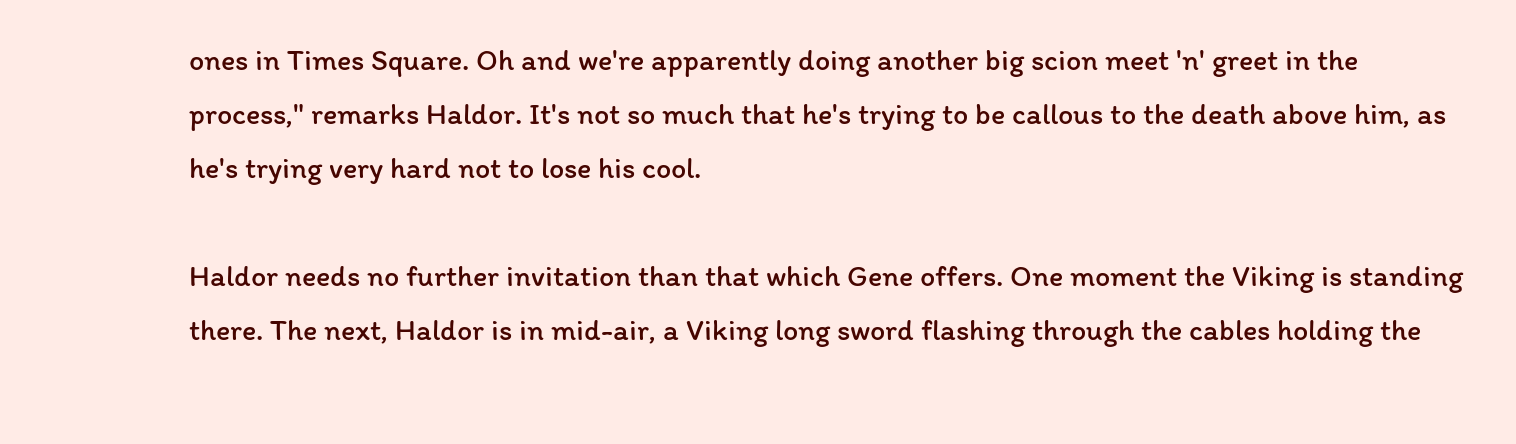ones in Times Square. Oh and we're apparently doing another big scion meet 'n' greet in the process," remarks Haldor. It's not so much that he's trying to be callous to the death above him, as he's trying very hard not to lose his cool.

Haldor needs no further invitation than that which Gene offers. One moment the Viking is standing there. The next, Haldor is in mid-air, a Viking long sword flashing through the cables holding the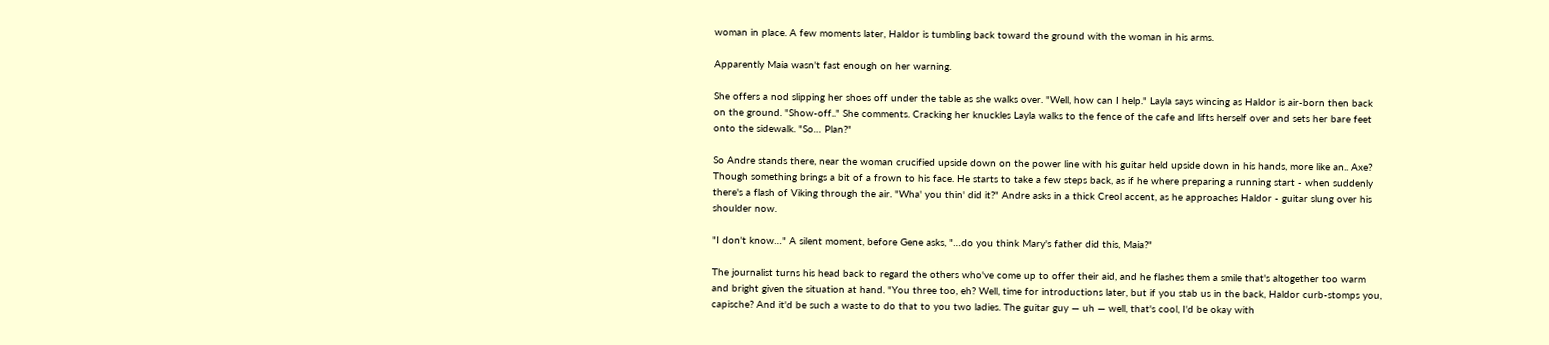woman in place. A few moments later, Haldor is tumbling back toward the ground with the woman in his arms.

Apparently Maia wasn't fast enough on her warning.

She offers a nod slipping her shoes off under the table as she walks over. "Well, how can I help." Layla says wincing as Haldor is air-born then back on the ground. "Show-off.." She comments. Cracking her knuckles Layla walks to the fence of the cafe and lifts herself over and sets her bare feet onto the sidewalk. "So… Plan?"

So Andre stands there, near the woman crucified upside down on the power line with his guitar held upside down in his hands, more like an.. Axe? Though something brings a bit of a frown to his face. He starts to take a few steps back, as if he where preparing a running start - when suddenly there's a flash of Viking through the air. "Wha' you thin' did it?" Andre asks in a thick Creol accent, as he approaches Haldor - guitar slung over his shoulder now.

"I don't know…" A silent moment, before Gene asks, "…do you think Mary's father did this, Maia?"

The journalist turns his head back to regard the others who've come up to offer their aid, and he flashes them a smile that's altogether too warm and bright given the situation at hand. "You three too, eh? Well, time for introductions later, but if you stab us in the back, Haldor curb-stomps you, capische? And it'd be such a waste to do that to you two ladies. The guitar guy — uh — well, that's cool, I'd be okay with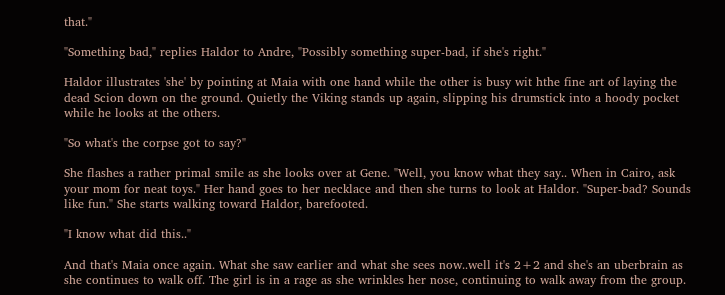that."

"Something bad," replies Haldor to Andre, "Possibly something super-bad, if she's right."

Haldor illustrates 'she' by pointing at Maia with one hand while the other is busy wit hthe fine art of laying the dead Scion down on the ground. Quietly the Viking stands up again, slipping his drumstick into a hoody pocket while he looks at the others.

"So what's the corpse got to say?"

She flashes a rather primal smile as she looks over at Gene. "Well, you know what they say.. When in Cairo, ask your mom for neat toys." Her hand goes to her necklace and then she turns to look at Haldor. "Super-bad? Sounds like fun." She starts walking toward Haldor, barefooted.

"I know what did this.."

And that's Maia once again. What she saw earlier and what she sees now..well it's 2+2 and she's an uberbrain as she continues to walk off. The girl is in a rage as she wrinkles her nose, continuing to walk away from the group.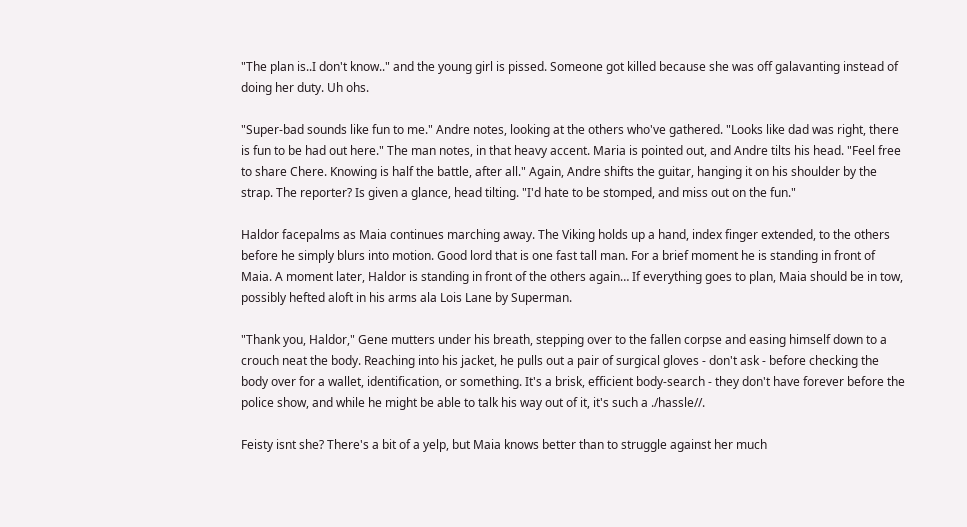"The plan is..I don't know.." and the young girl is pissed. Someone got killed because she was off galavanting instead of doing her duty. Uh ohs.

"Super-bad sounds like fun to me." Andre notes, looking at the others who've gathered. "Looks like dad was right, there is fun to be had out here." The man notes, in that heavy accent. Maria is pointed out, and Andre tilts his head. "Feel free to share Chere. Knowing is half the battle, after all." Again, Andre shifts the guitar, hanging it on his shoulder by the strap. The reporter? Is given a glance, head tilting. "I'd hate to be stomped, and miss out on the fun."

Haldor facepalms as Maia continues marching away. The Viking holds up a hand, index finger extended, to the others before he simply blurs into motion. Good lord that is one fast tall man. For a brief moment he is standing in front of Maia. A moment later, Haldor is standing in front of the others again… If everything goes to plan, Maia should be in tow, possibly hefted aloft in his arms ala Lois Lane by Superman.

"Thank you, Haldor," Gene mutters under his breath, stepping over to the fallen corpse and easing himself down to a crouch neat the body. Reaching into his jacket, he pulls out a pair of surgical gloves - don't ask - before checking the body over for a wallet, identification, or something. It's a brisk, efficient body-search - they don't have forever before the police show, and while he might be able to talk his way out of it, it's such a ./hassle//.

Feisty isnt she? There's a bit of a yelp, but Maia knows better than to struggle against her much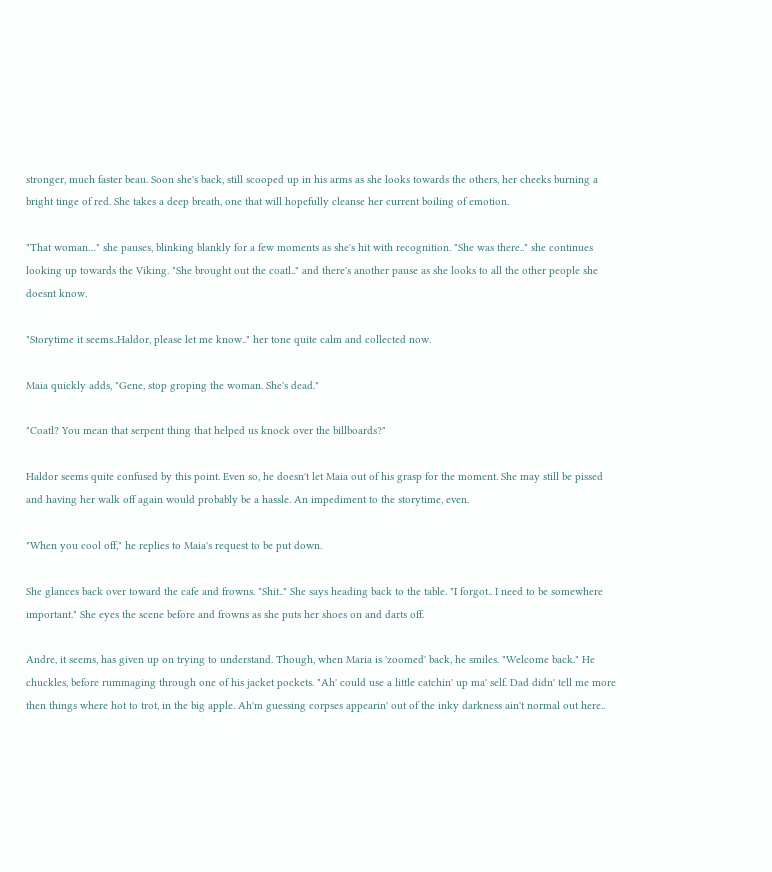stronger, much faster beau. Soon she's back, still scooped up in his arms as she looks towards the others, her cheeks burning a bright tinge of red. She takes a deep breath, one that will hopefully cleanse her current boiling of emotion.

"That woman…" she pauses, blinking blankly for a few moments as she's hit with recognition. "She was there.." she continues looking up towards the Viking. "She brought out the coatl.." and there's another pause as she looks to all the other people she doesnt know.

"Storytime it seems..Haldor, please let me know.." her tone quite calm and collected now.

Maia quickly adds, "Gene, stop groping the woman. She's dead."

"Coatl? You mean that serpent thing that helped us knock over the billboards?"

Haldor seems quite confused by this point. Even so, he doesn't let Maia out of his grasp for the moment. She may still be pissed and having her walk off again would probably be a hassle. An impediment to the storytime, even.

"When you cool off," he replies to Maia's request to be put down.

She glances back over toward the cafe and frowns. "Shit.." She says heading back to the table. "I forgot.. I need to be somewhere important." She eyes the scene before and frowns as she puts her shoes on and darts off.

Andre, it seems, has given up on trying to understand. Though, when Maria is 'zoomed' back, he smiles. "Welcome back." He chuckles, before rummaging through one of his jacket pockets. "Ah' could use a little catchin' up ma' self. Dad didn' tell me more then things where hot to trot, in the big apple. Ah'm guessing corpses appearin' out of the inky darkness ain't normal out here..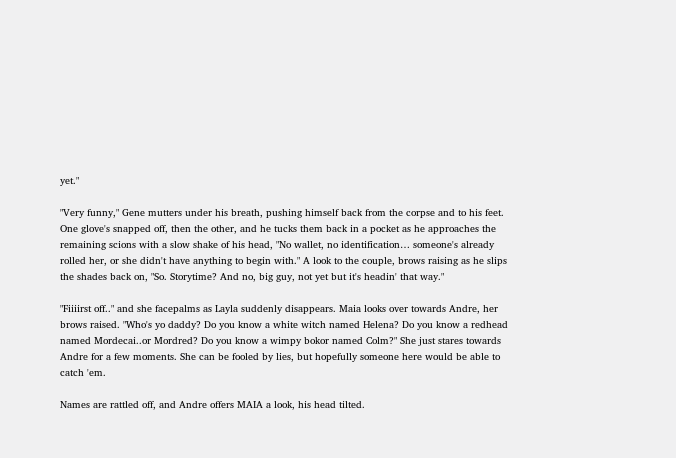yet."

"Very funny," Gene mutters under his breath, pushing himself back from the corpse and to his feet. One glove's snapped off, then the other, and he tucks them back in a pocket as he approaches the remaining scions with a slow shake of his head, "No wallet, no identification… someone's already rolled her, or she didn't have anything to begin with." A look to the couple, brows raising as he slips the shades back on, "So. Storytime? And no, big guy, not yet but it's headin' that way."

"Fiiiirst off.." and she facepalms as Layla suddenly disappears. Maia looks over towards Andre, her brows raised. "Who's yo daddy? Do you know a white witch named Helena? Do you know a redhead named Mordecai..or Mordred? Do you know a wimpy bokor named Colm?" She just stares towards Andre for a few moments. She can be fooled by lies, but hopefully someone here would be able to catch 'em.

Names are rattled off, and Andre offers MAIA a look, his head tilted.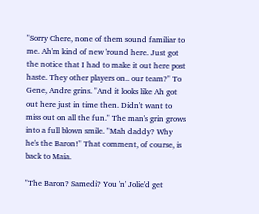"Sorry Chere, none of them sound familiar to me. Ah'm kind of new 'round here. Just got the notice that I had to make it out here post haste. They other players on.. our team?" To Gene, Andre grins. "And it looks like Ah got out here just in time then. Didn't want to miss out on all the fun." The man's grin grows into a full blown smile. "Mah daddy? Why he's the Baron!" That comment, of course, is back to Maia.

"The Baron? Samedi? You 'n' Jolie'd get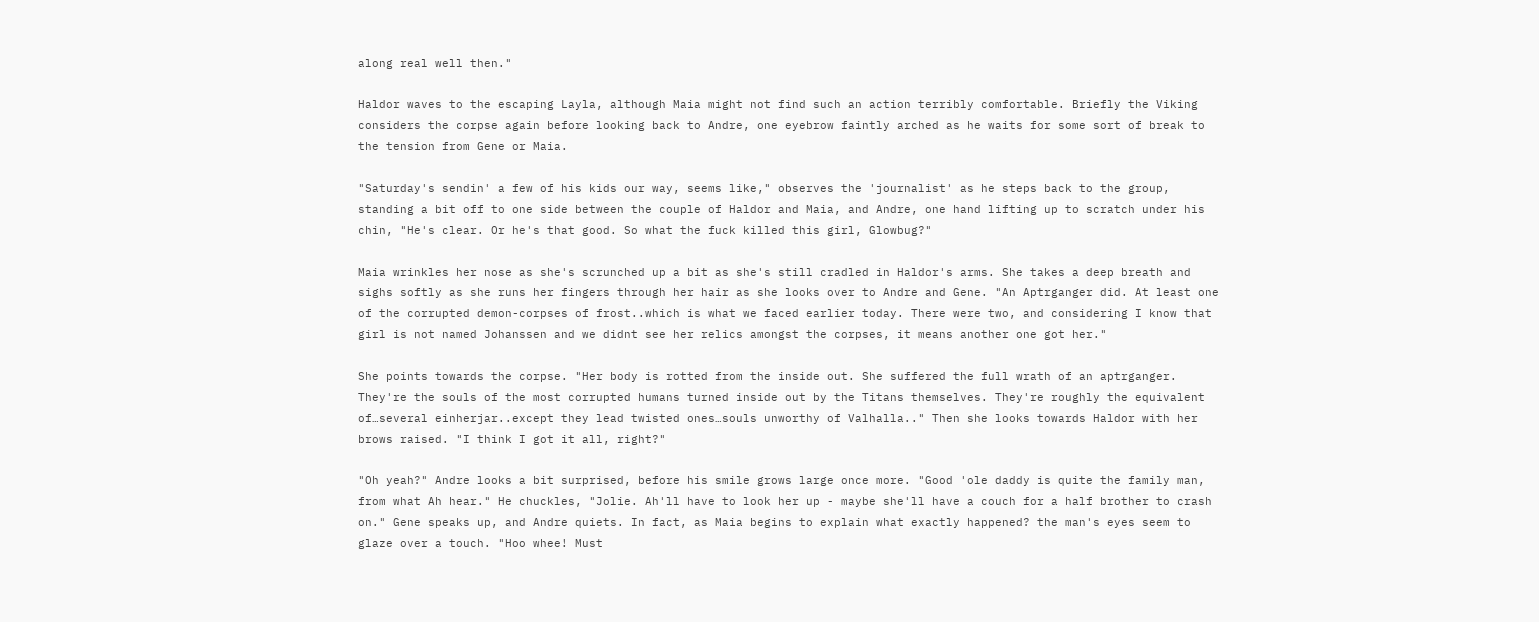along real well then."

Haldor waves to the escaping Layla, although Maia might not find such an action terribly comfortable. Briefly the Viking considers the corpse again before looking back to Andre, one eyebrow faintly arched as he waits for some sort of break to the tension from Gene or Maia.

"Saturday's sendin' a few of his kids our way, seems like," observes the 'journalist' as he steps back to the group, standing a bit off to one side between the couple of Haldor and Maia, and Andre, one hand lifting up to scratch under his chin, "He's clear. Or he's that good. So what the fuck killed this girl, Glowbug?"

Maia wrinkles her nose as she's scrunched up a bit as she's still cradled in Haldor's arms. She takes a deep breath and sighs softly as she runs her fingers through her hair as she looks over to Andre and Gene. "An Aptrganger did. At least one of the corrupted demon-corpses of frost..which is what we faced earlier today. There were two, and considering I know that girl is not named Johanssen and we didnt see her relics amongst the corpses, it means another one got her."

She points towards the corpse. "Her body is rotted from the inside out. She suffered the full wrath of an aptrganger. They're the souls of the most corrupted humans turned inside out by the Titans themselves. They're roughly the equivalent of…several einherjar..except they lead twisted ones…souls unworthy of Valhalla.." Then she looks towards Haldor with her brows raised. "I think I got it all, right?"

"Oh yeah?" Andre looks a bit surprised, before his smile grows large once more. "Good 'ole daddy is quite the family man, from what Ah hear." He chuckles, "Jolie. Ah'll have to look her up - maybe she'll have a couch for a half brother to crash on." Gene speaks up, and Andre quiets. In fact, as Maia begins to explain what exactly happened? the man's eyes seem to glaze over a touch. "Hoo whee! Must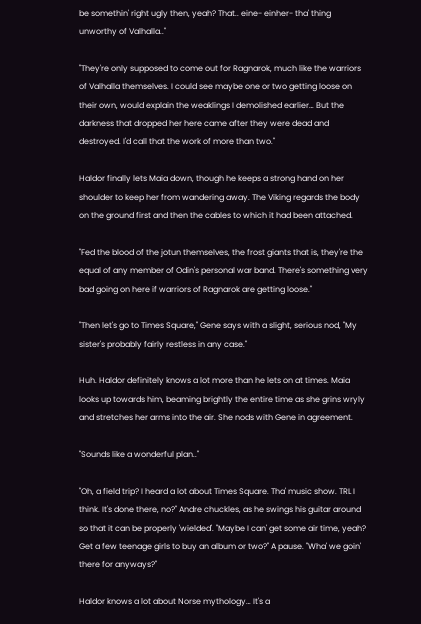be somethin' right ugly then, yeah? That.. eine- einher- tha' thing unworthy of Valhalla.."

"They're only supposed to come out for Ragnarok, much like the warriors of Valhalla themselves. I could see maybe one or two getting loose on their own, would explain the weaklings I demolished earlier… But the darkness that dropped her here came after they were dead and destroyed. I'd call that the work of more than two."

Haldor finally lets Maia down, though he keeps a strong hand on her shoulder to keep her from wandering away. The Viking regards the body on the ground first and then the cables to which it had been attached.

"Fed the blood of the jotun themselves, the frost giants that is, they're the equal of any member of Odin's personal war band. There's something very bad going on here if warriors of Ragnarok are getting loose."

"Then let's go to Times Square," Gene says with a slight, serious nod, "My sister's probably fairly restless in any case."

Huh. Haldor definitely knows a lot more than he lets on at times. Maia looks up towards him, beaming brightly the entire time as she grins wryly and stretches her arms into the air. She nods with Gene in agreement.

"Sounds like a wonderful plan.."

"Oh, a field trip? I heard a lot about Times Square. Tha' music show. TRL I think. It's done there, no?" Andre chuckles, as he swings his guitar around so that it can be properly 'wielded'. "Maybe I can' get some air time, yeah? Get a few teenage girls to buy an album or two?" A pause. "Wha' we goin' there for anyways?"

Haldor knows a lot about Norse mythology… It's a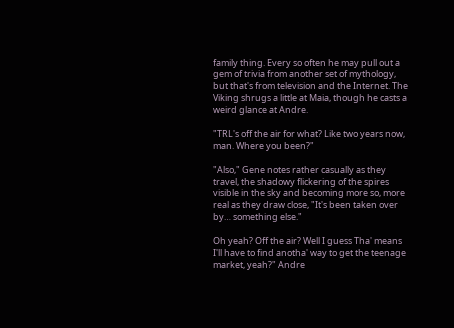family thing. Every so often he may pull out a gem of trivia from another set of mythology, but that's from television and the Internet. The Viking shrugs a little at Maia, though he casts a weird glance at Andre.

"TRL's off the air for what? Like two years now, man. Where you been?"

"Also," Gene notes rather casually as they travel, the shadowy flickering of the spires visible in the sky and becoming more so, more real as they draw close, "It's been taken over by… something else."

Oh yeah? Off the air? Well I guess Tha' means I'll have to find anotha' way to get the teenage market, yeah?" Andre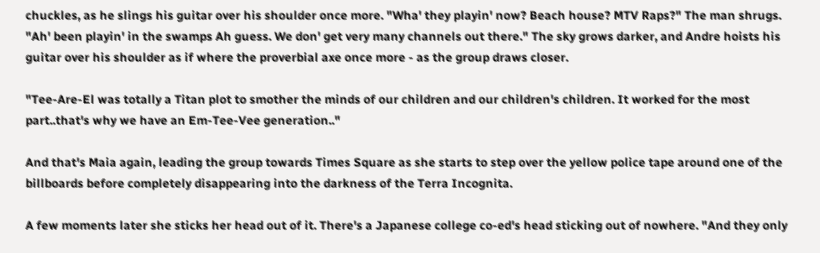chuckles, as he slings his guitar over his shoulder once more. "Wha' they playin' now? Beach house? MTV Raps?" The man shrugs. "Ah' been playin' in the swamps Ah guess. We don' get very many channels out there." The sky grows darker, and Andre hoists his guitar over his shoulder as if where the proverbial axe once more - as the group draws closer.

"Tee-Are-El was totally a Titan plot to smother the minds of our children and our children's children. It worked for the most part..that's why we have an Em-Tee-Vee generation.."

And that's Maia again, leading the group towards Times Square as she starts to step over the yellow police tape around one of the billboards before completely disappearing into the darkness of the Terra Incognita.

A few moments later she sticks her head out of it. There's a Japanese college co-ed's head sticking out of nowhere. "And they only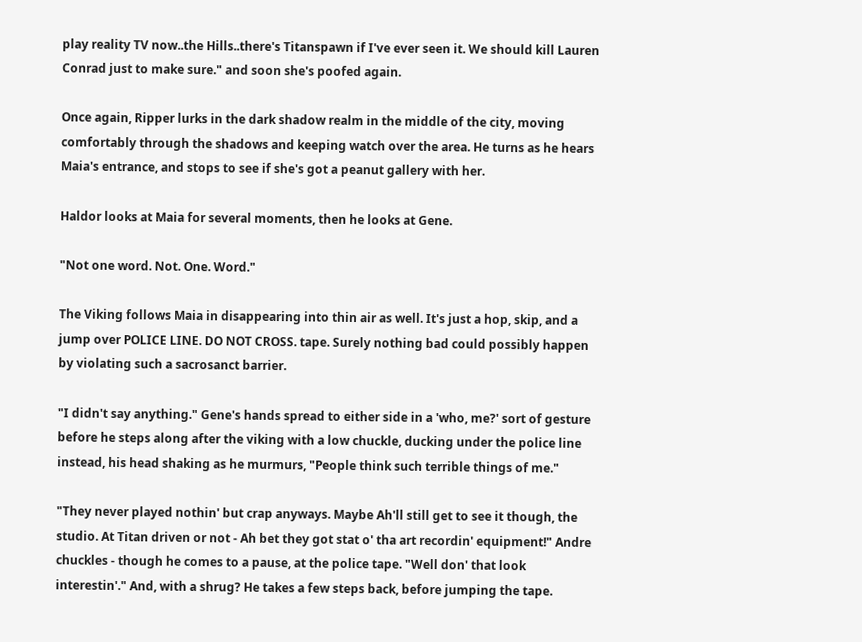play reality TV now..the Hills..there's Titanspawn if I've ever seen it. We should kill Lauren Conrad just to make sure." and soon she's poofed again.

Once again, Ripper lurks in the dark shadow realm in the middle of the city, moving comfortably through the shadows and keeping watch over the area. He turns as he hears Maia's entrance, and stops to see if she's got a peanut gallery with her.

Haldor looks at Maia for several moments, then he looks at Gene.

"Not one word. Not. One. Word."

The Viking follows Maia in disappearing into thin air as well. It's just a hop, skip, and a jump over POLICE LINE. DO NOT CROSS. tape. Surely nothing bad could possibly happen by violating such a sacrosanct barrier.

"I didn't say anything." Gene's hands spread to either side in a 'who, me?' sort of gesture before he steps along after the viking with a low chuckle, ducking under the police line instead, his head shaking as he murmurs, "People think such terrible things of me."

"They never played nothin' but crap anyways. Maybe Ah'll still get to see it though, the studio. At Titan driven or not - Ah bet they got stat o' tha art recordin' equipment!" Andre chuckles - though he comes to a pause, at the police tape. "Well don' that look interestin'." And, with a shrug? He takes a few steps back, before jumping the tape.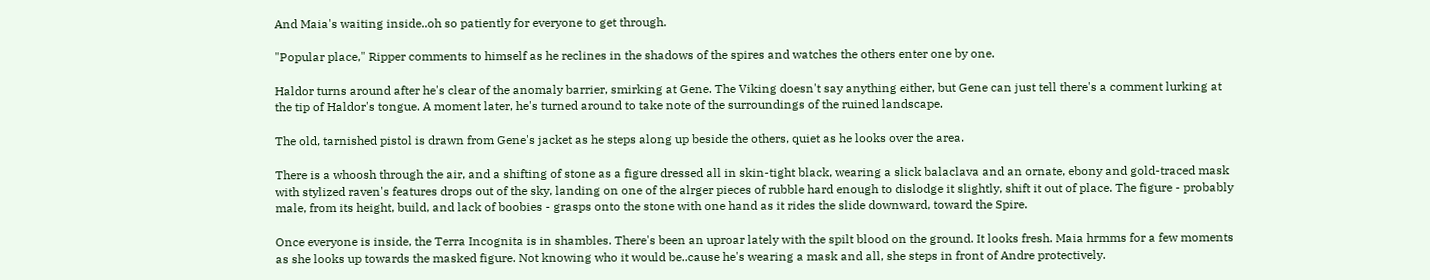And Maia's waiting inside..oh so patiently for everyone to get through.

"Popular place," Ripper comments to himself as he reclines in the shadows of the spires and watches the others enter one by one.

Haldor turns around after he's clear of the anomaly barrier, smirking at Gene. The Viking doesn't say anything either, but Gene can just tell there's a comment lurking at the tip of Haldor's tongue. A moment later, he's turned around to take note of the surroundings of the ruined landscape.

The old, tarnished pistol is drawn from Gene's jacket as he steps along up beside the others, quiet as he looks over the area.

There is a whoosh through the air, and a shifting of stone as a figure dressed all in skin-tight black, wearing a slick balaclava and an ornate, ebony and gold-traced mask with stylized raven's features drops out of the sky, landing on one of the alrger pieces of rubble hard enough to dislodge it slightly, shift it out of place. The figure - probably male, from its height, build, and lack of boobies - grasps onto the stone with one hand as it rides the slide downward, toward the Spire.

Once everyone is inside, the Terra Incognita is in shambles. There's been an uproar lately with the spilt blood on the ground. It looks fresh. Maia hrmms for a few moments as she looks up towards the masked figure. Not knowing who it would be..cause he's wearing a mask and all, she steps in front of Andre protectively.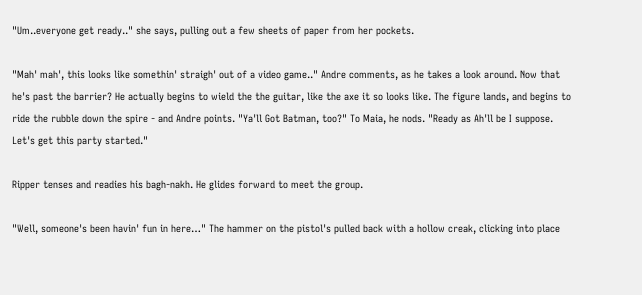"Um..everyone get ready.." she says, pulling out a few sheets of paper from her pockets.

"Mah' mah', this looks like somethin' straigh' out of a video game.." Andre comments, as he takes a look around. Now that he's past the barrier? He actually begins to wield the the guitar, like the axe it so looks like. The figure lands, and begins to ride the rubble down the spire - and Andre points. "Ya'll Got Batman, too?" To Maia, he nods. "Ready as Ah'll be I suppose. Let's get this party started."

Ripper tenses and readies his bagh-nakh. He glides forward to meet the group.

"Well, someone's been havin' fun in here…" The hammer on the pistol's pulled back with a hollow creak, clicking into place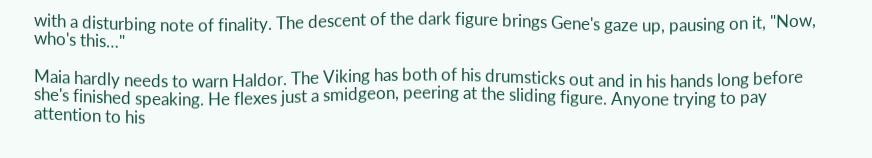with a disturbing note of finality. The descent of the dark figure brings Gene's gaze up, pausing on it, "Now, who's this…"

Maia hardly needs to warn Haldor. The Viking has both of his drumsticks out and in his hands long before she's finished speaking. He flexes just a smidgeon, peering at the sliding figure. Anyone trying to pay attention to his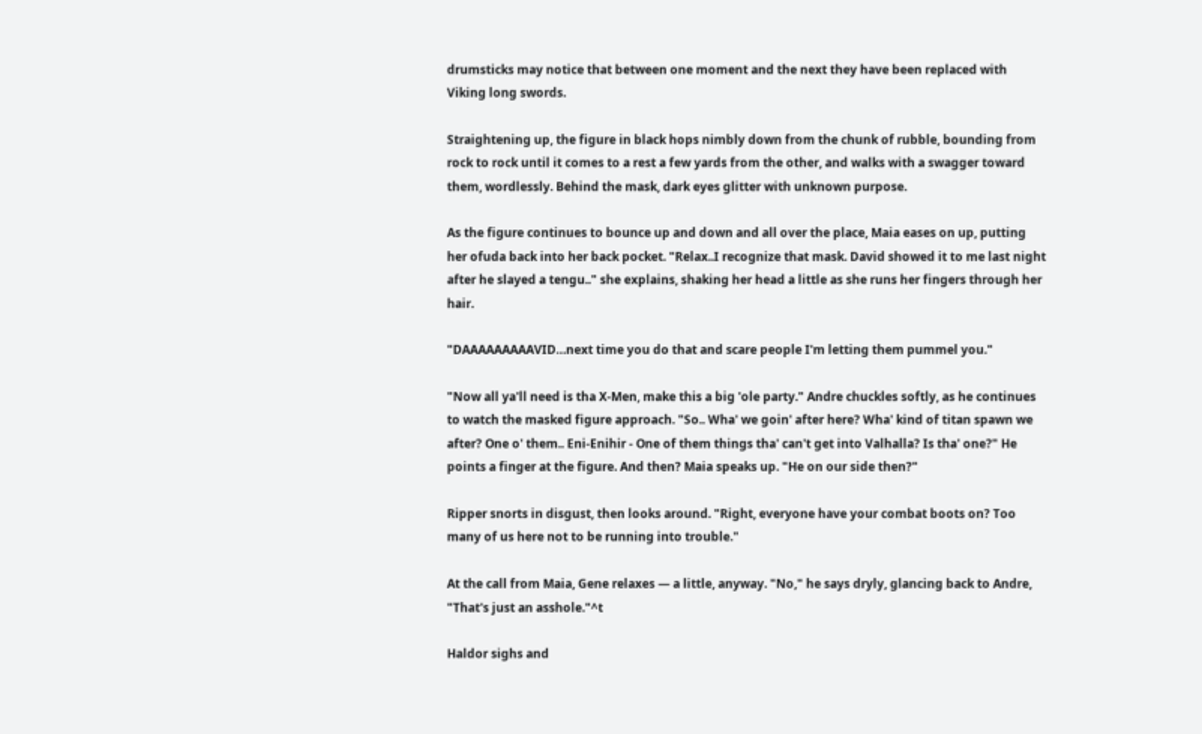drumsticks may notice that between one moment and the next they have been replaced with Viking long swords.

Straightening up, the figure in black hops nimbly down from the chunk of rubble, bounding from rock to rock until it comes to a rest a few yards from the other, and walks with a swagger toward them, wordlessly. Behind the mask, dark eyes glitter with unknown purpose.

As the figure continues to bounce up and down and all over the place, Maia eases on up, putting her ofuda back into her back pocket. "Relax..I recognize that mask. David showed it to me last night after he slayed a tengu.." she explains, shaking her head a little as she runs her fingers through her hair.

"DAAAAAAAAAVID…next time you do that and scare people I'm letting them pummel you."

"Now all ya'll need is tha X-Men, make this a big 'ole party." Andre chuckles softly, as he continues to watch the masked figure approach. "So.. Wha' we goin' after here? Wha' kind of titan spawn we after? One o' them.. Eni-Enihir - One of them things tha' can't get into Valhalla? Is tha' one?" He points a finger at the figure. And then? Maia speaks up. "He on our side then?"

Ripper snorts in disgust, then looks around. "Right, everyone have your combat boots on? Too many of us here not to be running into trouble."

At the call from Maia, Gene relaxes — a little, anyway. "No," he says dryly, glancing back to Andre, "That's just an asshole."^t

Haldor sighs and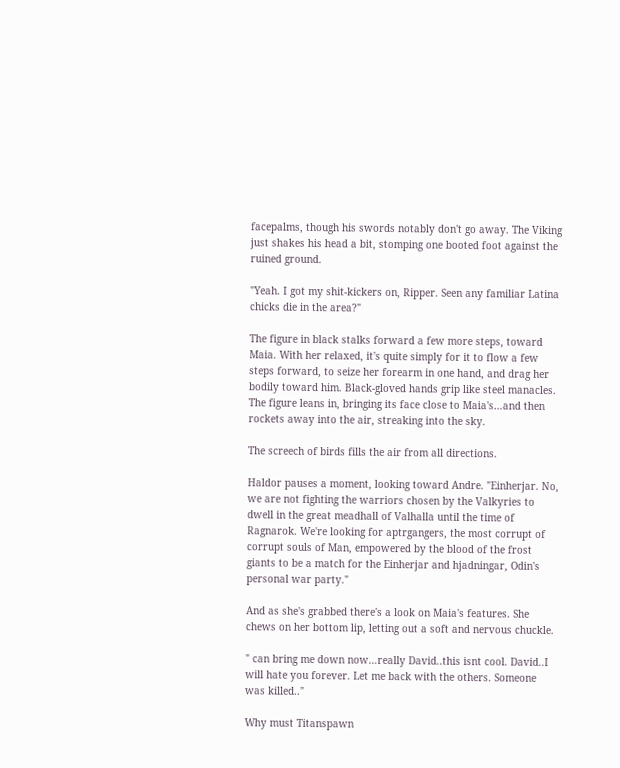facepalms, though his swords notably don't go away. The Viking just shakes his head a bit, stomping one booted foot against the ruined ground.

"Yeah. I got my shit-kickers on, Ripper. Seen any familiar Latina chicks die in the area?"

The figure in black stalks forward a few more steps, toward Maia. With her relaxed, it's quite simply for it to flow a few steps forward, to seize her forearm in one hand, and drag her bodily toward him. Black-gloved hands grip like steel manacles. The figure leans in, bringing its face close to Maia's…and then rockets away into the air, streaking into the sky.

The screech of birds fills the air from all directions.

Haldor pauses a moment, looking toward Andre. "Einherjar. No, we are not fighting the warriors chosen by the Valkyries to dwell in the great meadhall of Valhalla until the time of Ragnarok. We're looking for aptrgangers, the most corrupt of corrupt souls of Man, empowered by the blood of the frost giants to be a match for the Einherjar and hjadningar, Odin's personal war party."

And as she's grabbed there's a look on Maia's features. She chews on her bottom lip, letting out a soft and nervous chuckle.

" can bring me down now…really David..this isnt cool. David..I will hate you forever. Let me back with the others. Someone was killed.."

Why must Titanspawn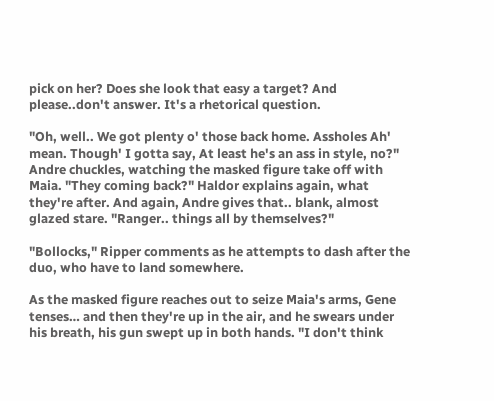pick on her? Does she look that easy a target? And please..don't answer. It's a rhetorical question.

"Oh, well.. We got plenty o' those back home. Assholes Ah' mean. Though' I gotta say, At least he's an ass in style, no?" Andre chuckles, watching the masked figure take off with Maia. "They coming back?" Haldor explains again, what they're after. And again, Andre gives that.. blank, almost glazed stare. "Ranger.. things all by themselves?"

"Bollocks," Ripper comments as he attempts to dash after the duo, who have to land somewhere.

As the masked figure reaches out to seize Maia's arms, Gene tenses… and then they're up in the air, and he swears under his breath, his gun swept up in both hands. "I don't think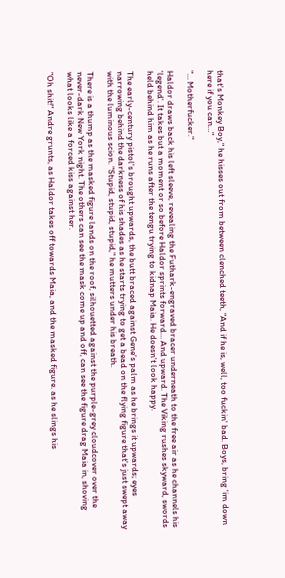that's Monkey Boy," he hisses out from between clenched teeth, "And if he is, well, too fuckin' bad. Boys, bring 'im down here if you can…"

"… Motherfucker."

Haldor draws back his left sleeve, revealing the Futhark-engraved bracer underneath to the free air as he channels his 'legend'. It takes but a moment or so before Haldor sprints forward… And upward. The Viking rushes skyward, swords held behind him as he runs after the tengu trying to kidnap Maia. He doesn't look happy.

The early-century pistol's brought upwards, the butt braced against Gene's palm as he brings it upwards; eyes narrowing behind the darkness of his shades as he starts trying to get a bead on the flying figure that's just swept away with the luminous scion. "Stupid, stupid, stupid," he mutters under his breath.

There is a thump as the masked figure lands on the roof, silhouetted against the purple-grey cloudcover over the never-dark New York night. The others can see the mask come up and off, can see the figure drag Maia in, shoving what looks like a forced kiss against her.

"Oh shit!" Andre grunts, as Haldor takes off towards Maia, and the masked figure. as he slings his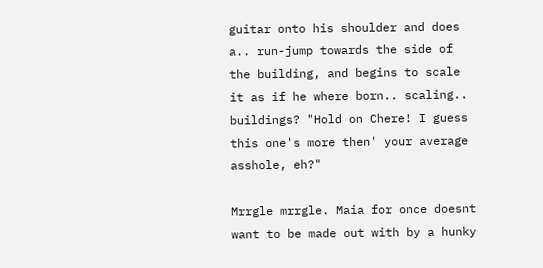guitar onto his shoulder and does a.. run-jump towards the side of the building, and begins to scale it as if he where born.. scaling.. buildings? "Hold on Chere! I guess this one's more then' your average asshole, eh?"

Mrrgle mrrgle. Maia for once doesnt want to be made out with by a hunky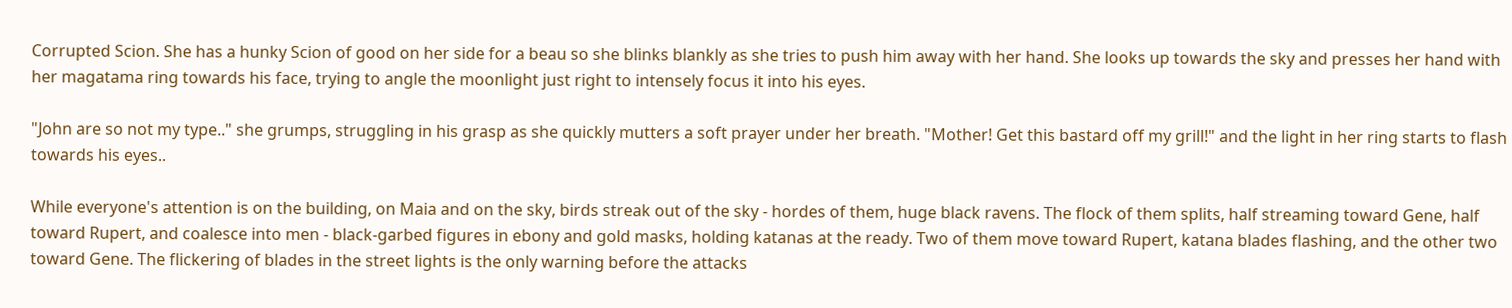Corrupted Scion. She has a hunky Scion of good on her side for a beau so she blinks blankly as she tries to push him away with her hand. She looks up towards the sky and presses her hand with her magatama ring towards his face, trying to angle the moonlight just right to intensely focus it into his eyes.

"John are so not my type.." she grumps, struggling in his grasp as she quickly mutters a soft prayer under her breath. "Mother! Get this bastard off my grill!" and the light in her ring starts to flash towards his eyes..

While everyone's attention is on the building, on Maia and on the sky, birds streak out of the sky - hordes of them, huge black ravens. The flock of them splits, half streaming toward Gene, half toward Rupert, and coalesce into men - black-garbed figures in ebony and gold masks, holding katanas at the ready. Two of them move toward Rupert, katana blades flashing, and the other two toward Gene. The flickering of blades in the street lights is the only warning before the attacks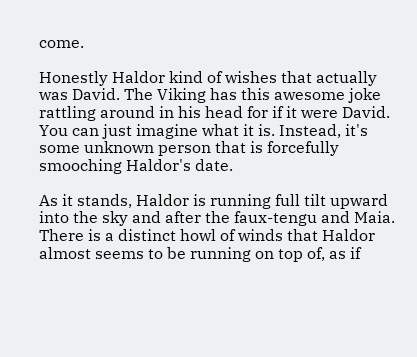come.

Honestly Haldor kind of wishes that actually was David. The Viking has this awesome joke rattling around in his head for if it were David. You can just imagine what it is. Instead, it's some unknown person that is forcefully smooching Haldor's date.

As it stands, Haldor is running full tilt upward into the sky and after the faux-tengu and Maia. There is a distinct howl of winds that Haldor almost seems to be running on top of, as if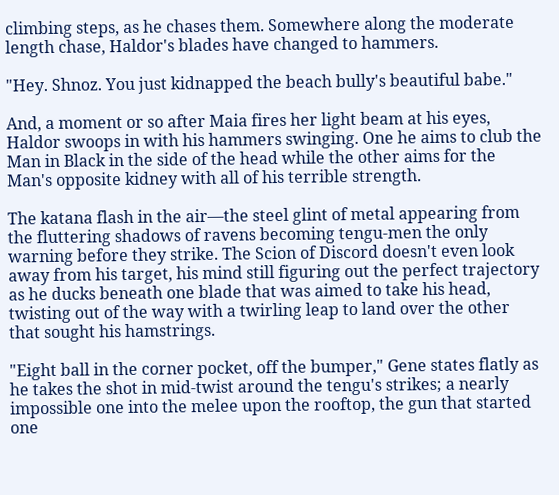climbing steps, as he chases them. Somewhere along the moderate length chase, Haldor's blades have changed to hammers.

"Hey. Shnoz. You just kidnapped the beach bully's beautiful babe."

And, a moment or so after Maia fires her light beam at his eyes, Haldor swoops in with his hammers swinging. One he aims to club the Man in Black in the side of the head while the other aims for the Man's opposite kidney with all of his terrible strength.

The katana flash in the air—the steel glint of metal appearing from the fluttering shadows of ravens becoming tengu-men the only warning before they strike. The Scion of Discord doesn't even look away from his target, his mind still figuring out the perfect trajectory as he ducks beneath one blade that was aimed to take his head, twisting out of the way with a twirling leap to land over the other that sought his hamstrings.

"Eight ball in the corner pocket, off the bumper," Gene states flatly as he takes the shot in mid-twist around the tengu's strikes; a nearly impossible one into the melee upon the rooftop, the gun that started one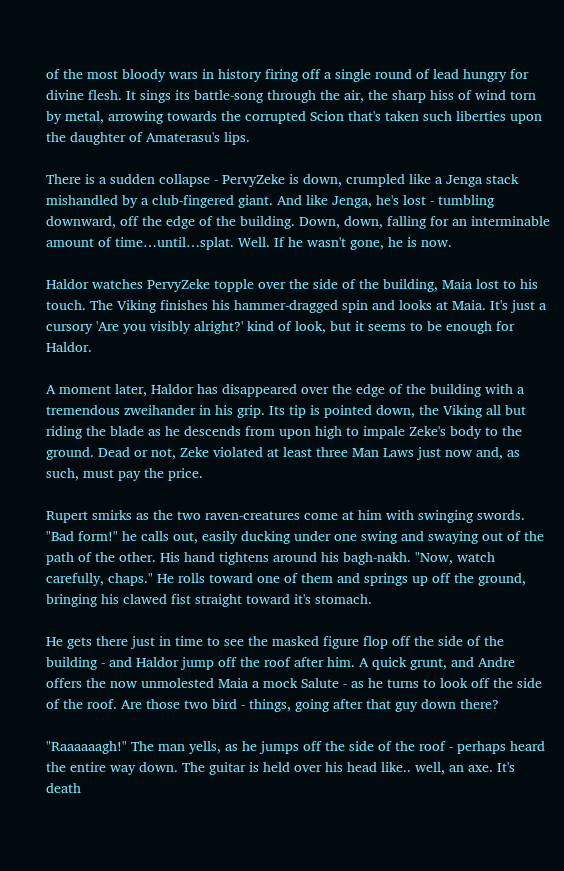of the most bloody wars in history firing off a single round of lead hungry for divine flesh. It sings its battle-song through the air, the sharp hiss of wind torn by metal, arrowing towards the corrupted Scion that's taken such liberties upon the daughter of Amaterasu's lips.

There is a sudden collapse - PervyZeke is down, crumpled like a Jenga stack mishandled by a club-fingered giant. And like Jenga, he's lost - tumbling downward, off the edge of the building. Down, down, falling for an interminable amount of time…until…splat. Well. If he wasn't gone, he is now.

Haldor watches PervyZeke topple over the side of the building, Maia lost to his touch. The Viking finishes his hammer-dragged spin and looks at Maia. It's just a cursory 'Are you visibly alright?' kind of look, but it seems to be enough for Haldor.

A moment later, Haldor has disappeared over the edge of the building with a tremendous zweihander in his grip. Its tip is pointed down, the Viking all but riding the blade as he descends from upon high to impale Zeke's body to the ground. Dead or not, Zeke violated at least three Man Laws just now and, as such, must pay the price.

Rupert smirks as the two raven-creatures come at him with swinging swords. "Bad form!" he calls out, easily ducking under one swing and swaying out of the path of the other. His hand tightens around his bagh-nakh. "Now, watch carefully, chaps." He rolls toward one of them and springs up off the ground, bringing his clawed fist straight toward it's stomach.

He gets there just in time to see the masked figure flop off the side of the building - and Haldor jump off the roof after him. A quick grunt, and Andre offers the now unmolested Maia a mock Salute - as he turns to look off the side of the roof. Are those two bird - things, going after that guy down there?

"Raaaaaagh!" The man yells, as he jumps off the side of the roof - perhaps heard the entire way down. The guitar is held over his head like.. well, an axe. It's death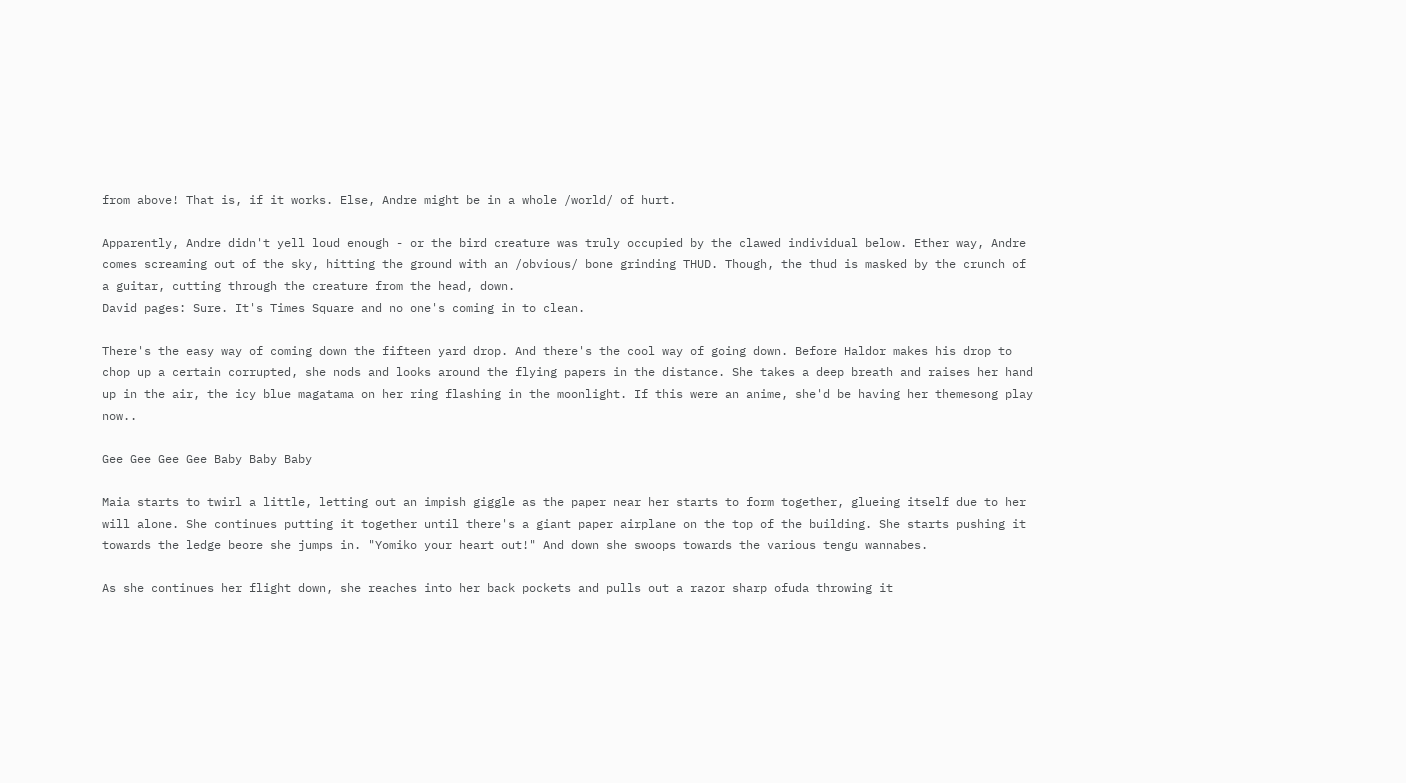from above! That is, if it works. Else, Andre might be in a whole /world/ of hurt.

Apparently, Andre didn't yell loud enough - or the bird creature was truly occupied by the clawed individual below. Ether way, Andre comes screaming out of the sky, hitting the ground with an /obvious/ bone grinding THUD. Though, the thud is masked by the crunch of a guitar, cutting through the creature from the head, down.
David pages: Sure. It's Times Square and no one's coming in to clean.

There's the easy way of coming down the fifteen yard drop. And there's the cool way of going down. Before Haldor makes his drop to chop up a certain corrupted, she nods and looks around the flying papers in the distance. She takes a deep breath and raises her hand up in the air, the icy blue magatama on her ring flashing in the moonlight. If this were an anime, she'd be having her themesong play now..

Gee Gee Gee Gee Baby Baby Baby

Maia starts to twirl a little, letting out an impish giggle as the paper near her starts to form together, glueing itself due to her will alone. She continues putting it together until there's a giant paper airplane on the top of the building. She starts pushing it towards the ledge beore she jumps in. "Yomiko your heart out!" And down she swoops towards the various tengu wannabes.

As she continues her flight down, she reaches into her back pockets and pulls out a razor sharp ofuda throwing it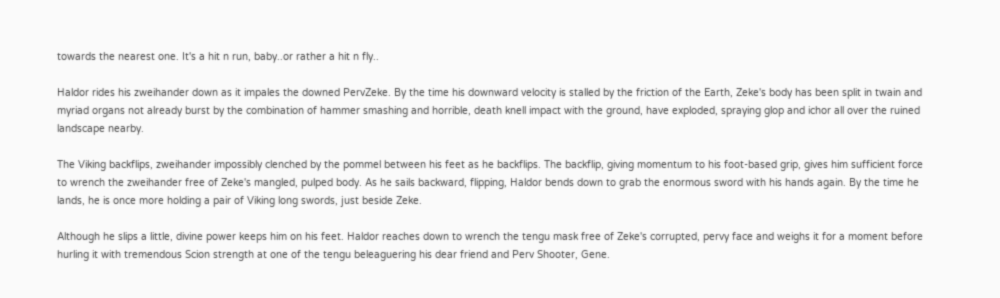towards the nearest one. It's a hit n run, baby..or rather a hit n fly..

Haldor rides his zweihander down as it impales the downed PervZeke. By the time his downward velocity is stalled by the friction of the Earth, Zeke's body has been split in twain and myriad organs not already burst by the combination of hammer smashing and horrible, death knell impact with the ground, have exploded, spraying glop and ichor all over the ruined landscape nearby.

The Viking backflips, zweihander impossibly clenched by the pommel between his feet as he backflips. The backflip, giving momentum to his foot-based grip, gives him sufficient force to wrench the zweihander free of Zeke's mangled, pulped body. As he sails backward, flipping, Haldor bends down to grab the enormous sword with his hands again. By the time he lands, he is once more holding a pair of Viking long swords, just beside Zeke.

Although he slips a little, divine power keeps him on his feet. Haldor reaches down to wrench the tengu mask free of Zeke's corrupted, pervy face and weighs it for a moment before hurling it with tremendous Scion strength at one of the tengu beleaguering his dear friend and Perv Shooter, Gene.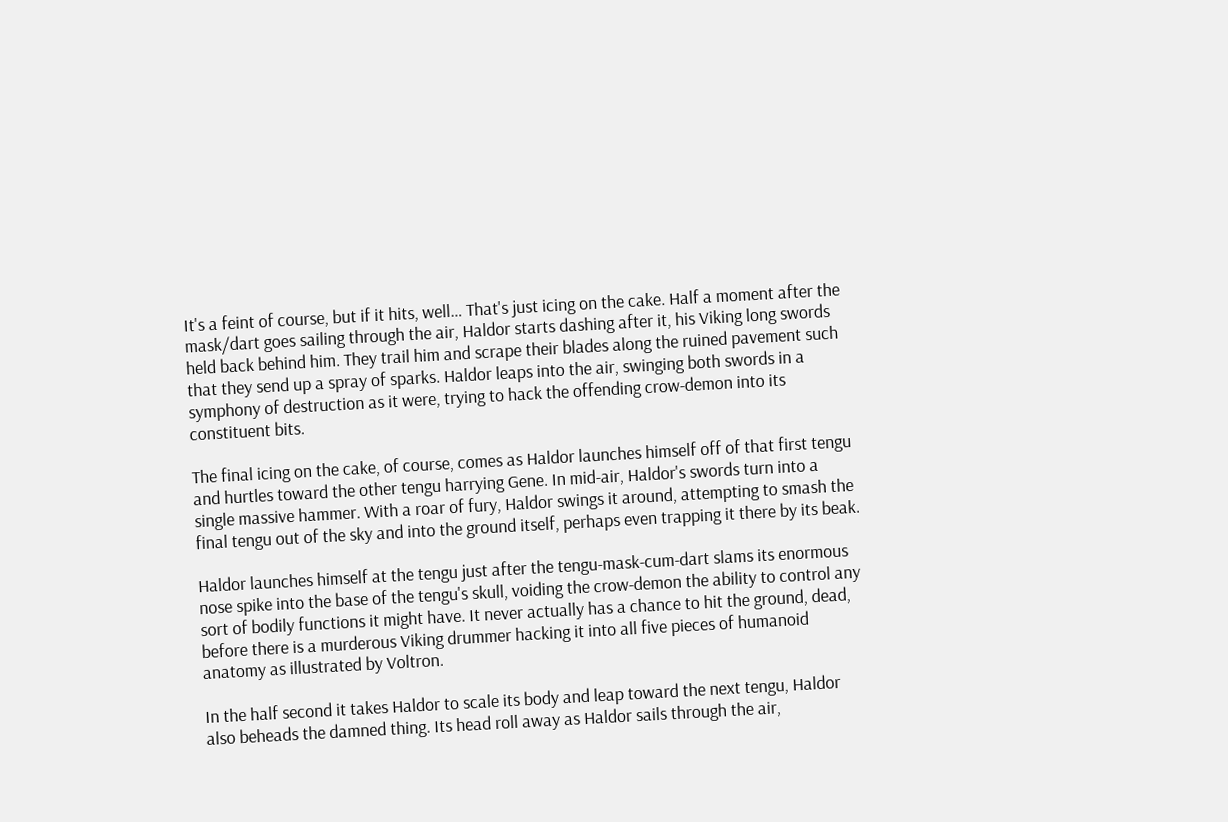It's a feint of course, but if it hits, well… That's just icing on the cake. Half a moment after the mask/dart goes sailing through the air, Haldor starts dashing after it, his Viking long swords held back behind him. They trail him and scrape their blades along the ruined pavement such that they send up a spray of sparks. Haldor leaps into the air, swinging both swords in a symphony of destruction as it were, trying to hack the offending crow-demon into its constituent bits.

The final icing on the cake, of course, comes as Haldor launches himself off of that first tengu and hurtles toward the other tengu harrying Gene. In mid-air, Haldor's swords turn into a single massive hammer. With a roar of fury, Haldor swings it around, attempting to smash the final tengu out of the sky and into the ground itself, perhaps even trapping it there by its beak.

Haldor launches himself at the tengu just after the tengu-mask-cum-dart slams its enormous nose spike into the base of the tengu's skull, voiding the crow-demon the ability to control any sort of bodily functions it might have. It never actually has a chance to hit the ground, dead, before there is a murderous Viking drummer hacking it into all five pieces of humanoid anatomy as illustrated by Voltron.

In the half second it takes Haldor to scale its body and leap toward the next tengu, Haldor also beheads the damned thing. Its head roll away as Haldor sails through the air,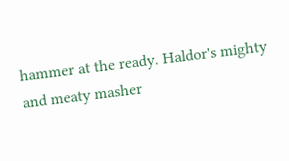hammer at the ready. Haldor's mighty and meaty masher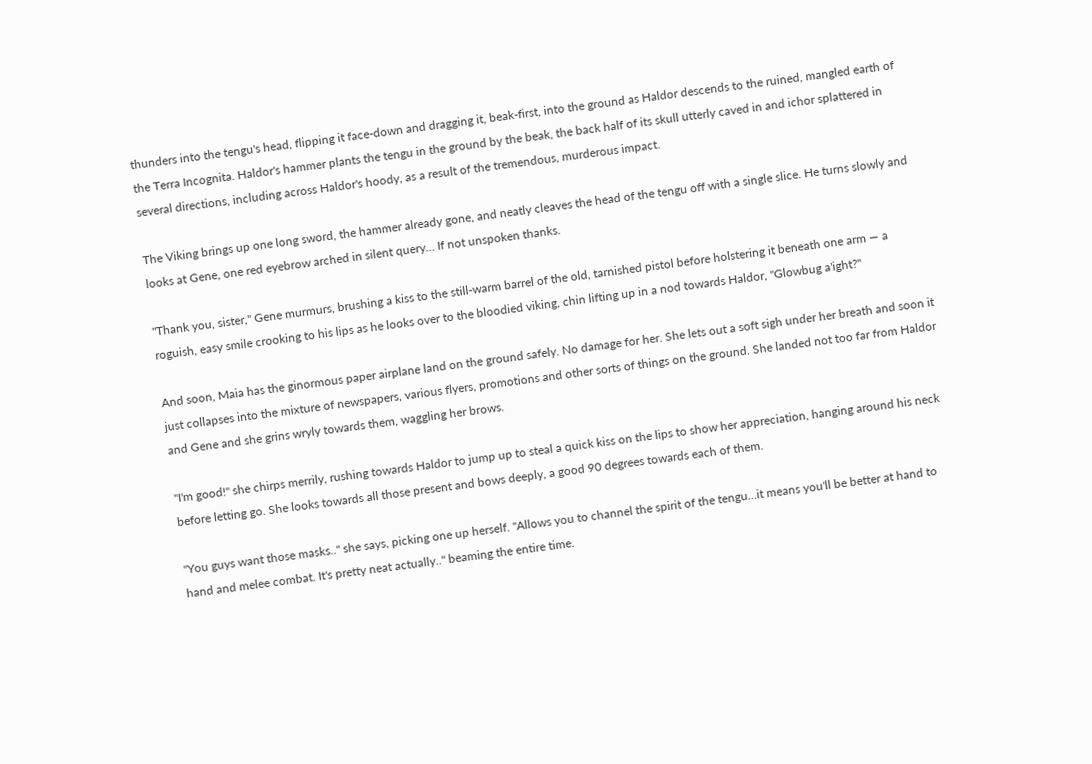thunders into the tengu's head, flipping it face-down and dragging it, beak-first, into the ground as Haldor descends to the ruined, mangled earth of the Terra Incognita. Haldor's hammer plants the tengu in the ground by the beak, the back half of its skull utterly caved in and ichor splattered in several directions, including across Haldor's hoody, as a result of the tremendous, murderous impact.

The Viking brings up one long sword, the hammer already gone, and neatly cleaves the head of the tengu off with a single slice. He turns slowly and looks at Gene, one red eyebrow arched in silent query… If not unspoken thanks.

"Thank you, sister," Gene murmurs, brushing a kiss to the still-warm barrel of the old, tarnished pistol before holstering it beneath one arm — a roguish, easy smile crooking to his lips as he looks over to the bloodied viking, chin lifting up in a nod towards Haldor, "Glowbug a'ight?"

And soon, Maia has the ginormous paper airplane land on the ground safely. No damage for her. She lets out a soft sigh under her breath and soon it just collapses into the mixture of newspapers, various flyers, promotions and other sorts of things on the ground. She landed not too far from Haldor and Gene and she grins wryly towards them, waggling her brows.

"I'm good!" she chirps merrily, rushing towards Haldor to jump up to steal a quick kiss on the lips to show her appreciation, hanging around his neck before letting go. She looks towards all those present and bows deeply, a good 90 degrees towards each of them.

"You guys want those masks.." she says, picking one up herself. "Allows you to channel the spirit of the tengu…it means you'll be better at hand to hand and melee combat. It's pretty neat actually.." beaming the entire time.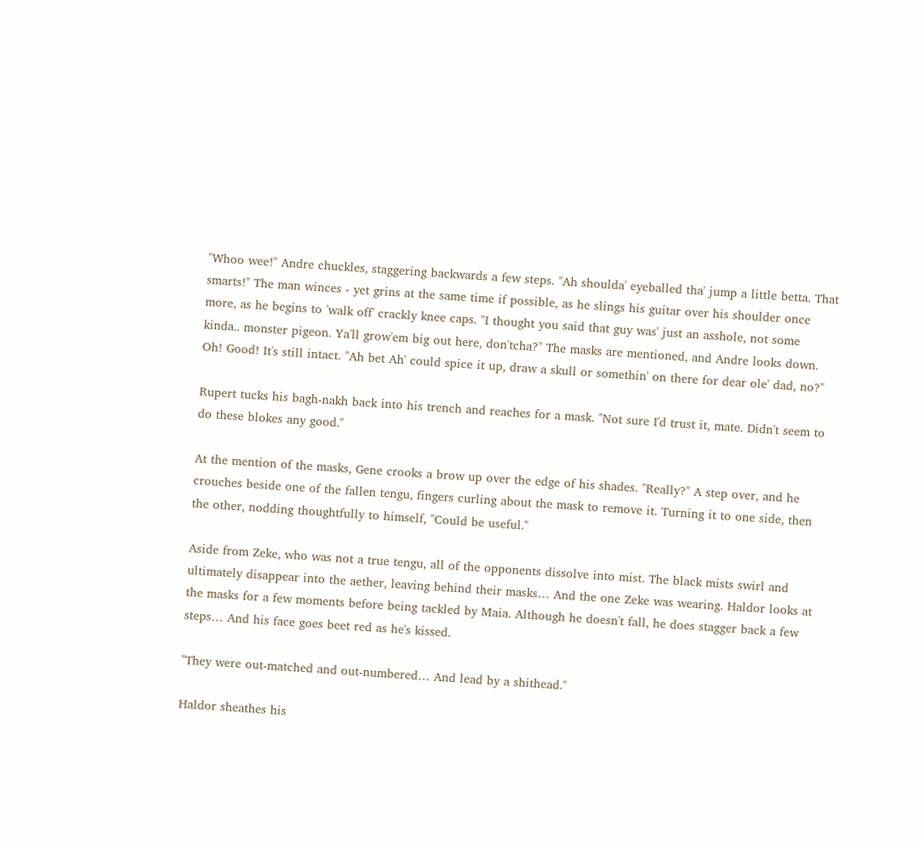"Whoo wee!" Andre chuckles, staggering backwards a few steps. "Ah shoulda' eyeballed tha' jump a little betta. That smarts!" The man winces - yet grins at the same time if possible, as he slings his guitar over his shoulder once more, as he begins to 'walk off' crackly knee caps. "I thought you said that guy was' just an asshole, not some kinda.. monster pigeon. Ya'll grow'em big out here, don'tcha?" The masks are mentioned, and Andre looks down. Oh! Good! It's still intact. "Ah bet Ah' could spice it up, draw a skull or somethin' on there for dear ole' dad, no?"

Rupert tucks his bagh-nakh back into his trench and reaches for a mask. "Not sure I'd trust it, mate. Didn't seem to do these blokes any good."

At the mention of the masks, Gene crooks a brow up over the edge of his shades. "Really?" A step over, and he crouches beside one of the fallen tengu, fingers curling about the mask to remove it. Turning it to one side, then the other, nodding thoughtfully to himself, "Could be useful."

Aside from Zeke, who was not a true tengu, all of the opponents dissolve into mist. The black mists swirl and ultimately disappear into the aether, leaving behind their masks… And the one Zeke was wearing. Haldor looks at the masks for a few moments before being tackled by Maia. Although he doesn't fall, he does stagger back a few steps… And his face goes beet red as he's kissed.

"They were out-matched and out-numbered… And lead by a shithead."

Haldor sheathes his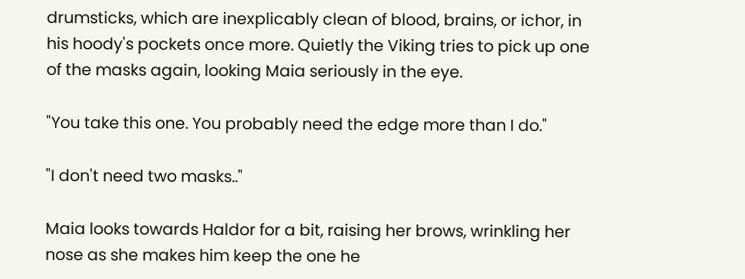drumsticks, which are inexplicably clean of blood, brains, or ichor, in his hoody's pockets once more. Quietly the Viking tries to pick up one of the masks again, looking Maia seriously in the eye.

"You take this one. You probably need the edge more than I do."

"I don't need two masks.."

Maia looks towards Haldor for a bit, raising her brows, wrinkling her nose as she makes him keep the one he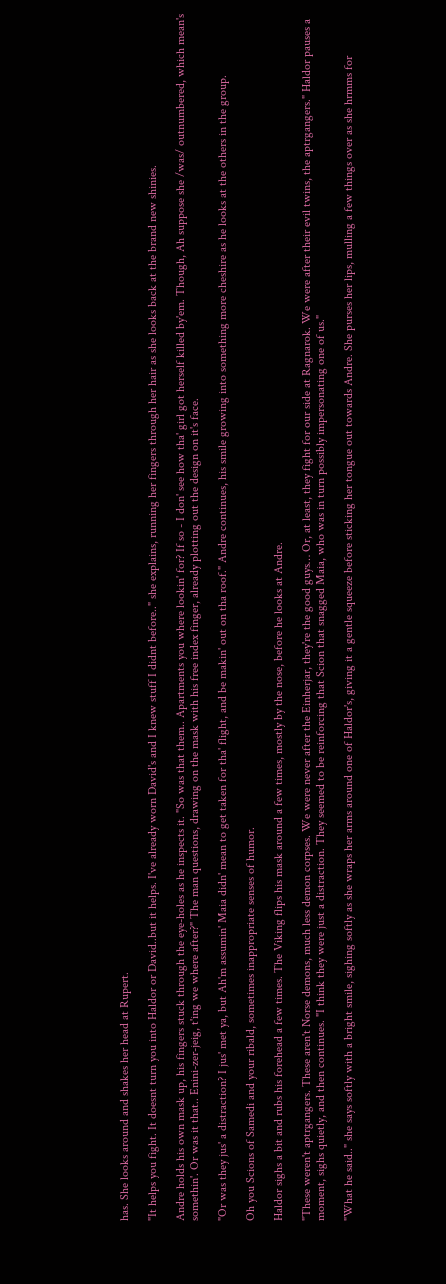has. She looks around and shakes her head at Rupert.

"It helps you fight. It doesnt turn you into Haldor or David..but it helps. I've already worn David's and I knew stuff I didnt before.." she explains, running her fingers through her hair as she looks back at the brand new shinies.

Andre holds his own mask up, his fingers stuck through the eye-holes as he inspects it. "So was that them.. Apartments you where lookin' for? If so - I don' see how tha' girl got herself killed by'em. Though, Ah suppose she /was/ outnumbered, which mean's somethin'. Or was it that.. Enini-zer-jeig, t'ing we where after?" The man questions, drawing on the mask with his free index finger, already plotting out the design on it's face.

"Or was they jus' a distraction? I jus' met ya, but Ah'm assumin' Maia didn' mean to get taken for tha' flight, and be makin' out on tha roof." Andre continues, his smile growing into something more cheshire as he looks at the others in the group.

Oh you Scions of Samedi and your ribald, sometimes inappropriate senses of humor.

Haldor sighs a bit and rubs his forehead a few times. The Viking flips his mask around a few times, mostly by the nose, before he looks at Andre.

"These weren't aptrgangers. These aren't Norse demons, much less demon corpses. We were never after the Einherjar, they're the good guys… Or, at least, they fight for our side at Ragnarok. We were after their evil twins, the aptrgangers." Haldor pauses a moment, sighs quietly, and then continues. "I think they were just a distraction. They seemed to be reinforcing that Scion that snagged Maia, who was in turn possibly impersonating one of us."

"What he said.." she says softly with a bright smile, sighing softly as she wraps her arms around one of Haldor's, giving it a gentle squeeze before sticking her tongue out towards Andre. She purses her lips, mulling a few things over as she hrmms for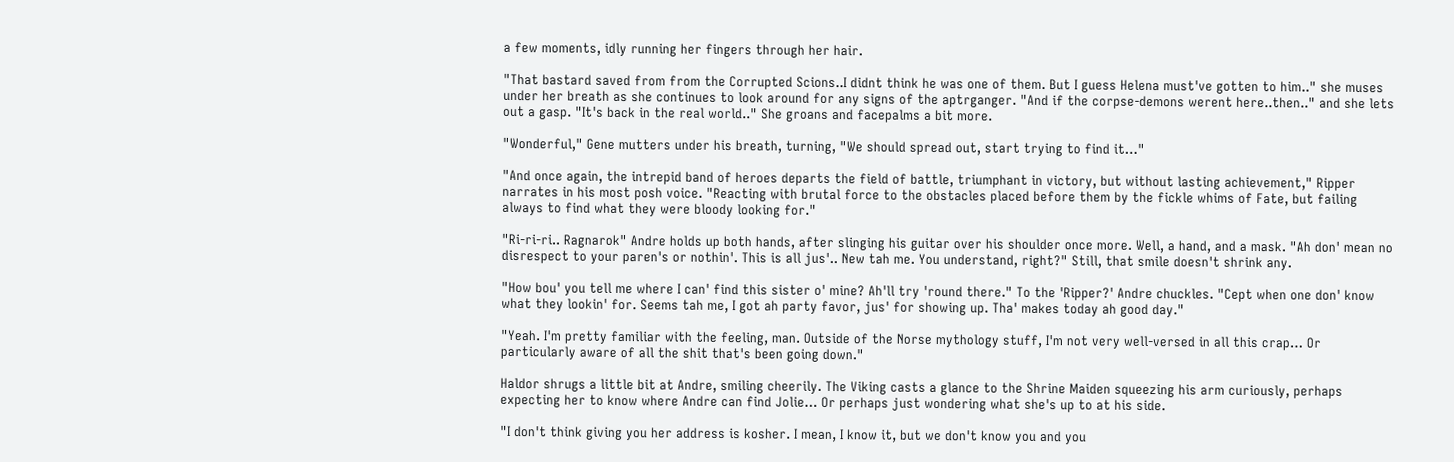a few moments, idly running her fingers through her hair.

"That bastard saved from from the Corrupted Scions..I didnt think he was one of them. But I guess Helena must've gotten to him.." she muses under her breath as she continues to look around for any signs of the aptrganger. "And if the corpse-demons werent here..then.." and she lets out a gasp. "It's back in the real world.." She groans and facepalms a bit more.

"Wonderful," Gene mutters under his breath, turning, "We should spread out, start trying to find it…"

"And once again, the intrepid band of heroes departs the field of battle, triumphant in victory, but without lasting achievement," Ripper narrates in his most posh voice. "Reacting with brutal force to the obstacles placed before them by the fickle whims of Fate, but failing always to find what they were bloody looking for."

"Ri-ri-ri.. Ragnarok" Andre holds up both hands, after slinging his guitar over his shoulder once more. Well, a hand, and a mask. "Ah don' mean no disrespect to your paren's or nothin'. This is all jus'.. New tah me. You understand, right?" Still, that smile doesn't shrink any.

"How bou' you tell me where I can' find this sister o' mine? Ah'll try 'round there." To the 'Ripper?' Andre chuckles. "Cept when one don' know what they lookin' for. Seems tah me, I got ah party favor, jus' for showing up. Tha' makes today ah good day."

"Yeah. I'm pretty familiar with the feeling, man. Outside of the Norse mythology stuff, I'm not very well-versed in all this crap… Or particularly aware of all the shit that's been going down."

Haldor shrugs a little bit at Andre, smiling cheerily. The Viking casts a glance to the Shrine Maiden squeezing his arm curiously, perhaps expecting her to know where Andre can find Jolie… Or perhaps just wondering what she's up to at his side.

"I don't think giving you her address is kosher. I mean, I know it, but we don't know you and you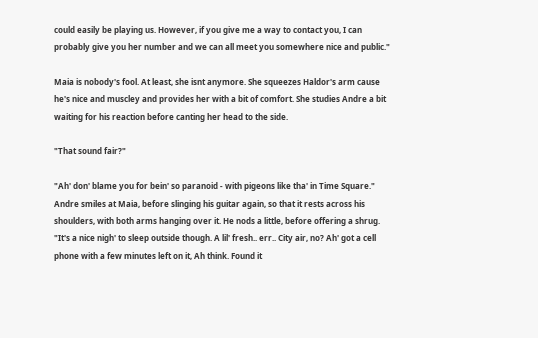could easily be playing us. However, if you give me a way to contact you, I can probably give you her number and we can all meet you somewhere nice and public."

Maia is nobody's fool. At least, she isnt anymore. She squeezes Haldor's arm cause he's nice and muscley and provides her with a bit of comfort. She studies Andre a bit waiting for his reaction before canting her head to the side.

"That sound fair?"

"Ah' don' blame you for bein' so paranoid - with pigeons like tha' in Time Square." Andre smiles at Maia, before slinging his guitar again, so that it rests across his shoulders, with both arms hanging over it. He nods a little, before offering a shrug. "It's a nice nigh' to sleep outside though. A lil' fresh.. err.. City air, no? Ah' got a cell phone with a few minutes left on it, Ah think. Found it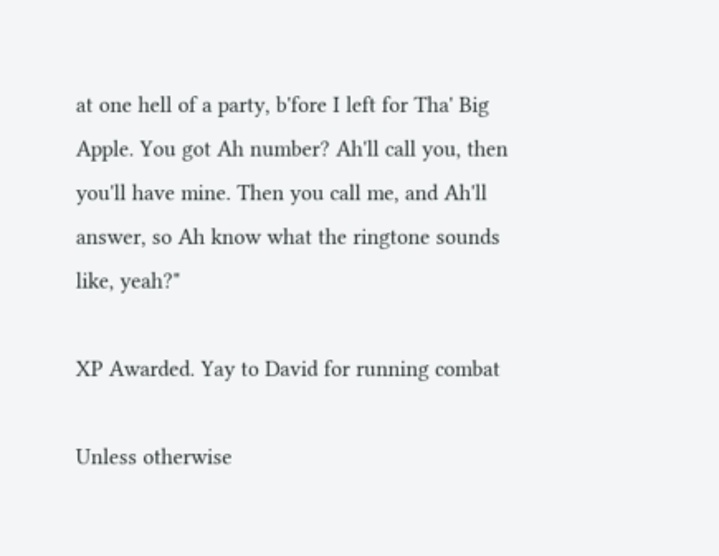at one hell of a party, b'fore I left for Tha' Big Apple. You got Ah number? Ah'll call you, then you'll have mine. Then you call me, and Ah'll answer, so Ah know what the ringtone sounds like, yeah?"

XP Awarded. Yay to David for running combat

Unless otherwise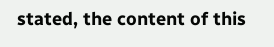stated, the content of this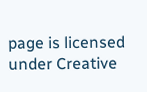page is licensed under Creative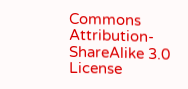Commons Attribution-ShareAlike 3.0 License